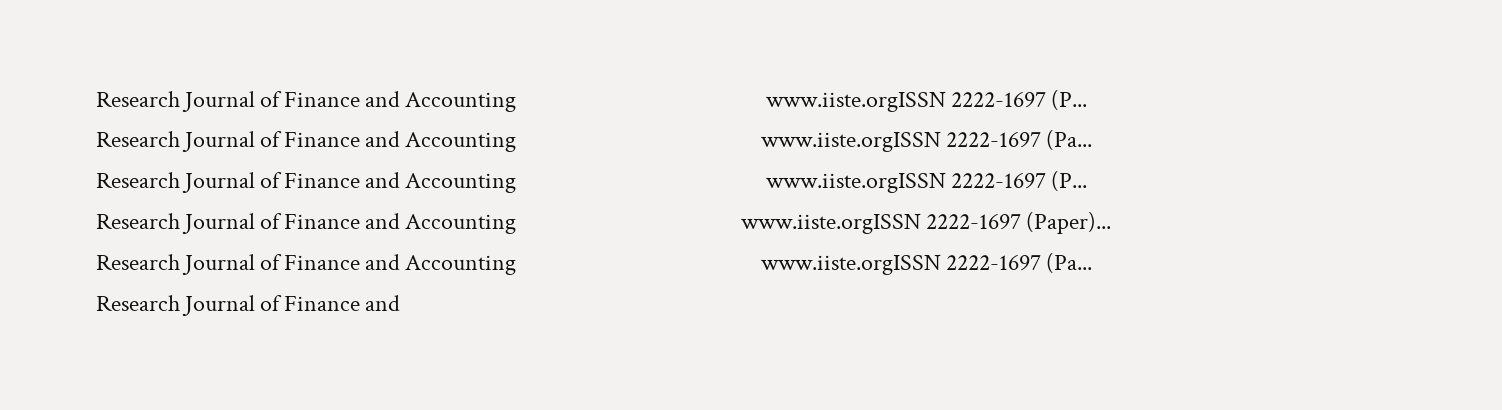Research Journal of Finance and Accounting                                                  www.iiste.orgISSN 2222-1697 (P...
Research Journal of Finance and Accounting                                                 www.iiste.orgISSN 2222-1697 (Pa...
Research Journal of Finance and Accounting                                                  www.iiste.orgISSN 2222-1697 (P...
Research Journal of Finance and Accounting                                             www.iiste.orgISSN 2222-1697 (Paper)...
Research Journal of Finance and Accounting                                                 www.iiste.orgISSN 2222-1697 (Pa...
Research Journal of Finance and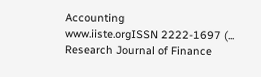Accounting                                                   www.iiste.orgISSN 2222-1697 (...
Research Journal of Finance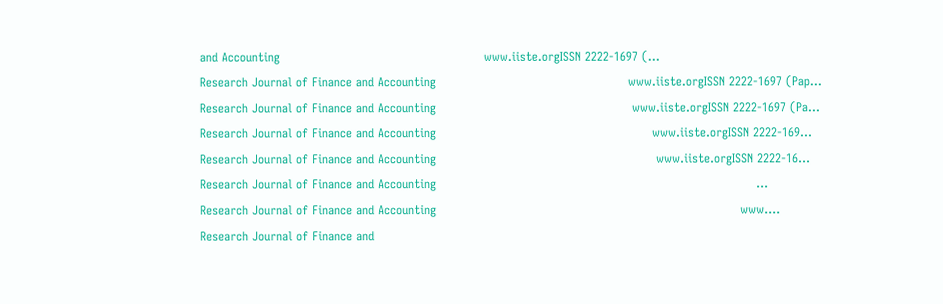and Accounting                                                   www.iiste.orgISSN 2222-1697 (...
Research Journal of Finance and Accounting                                                www.iiste.orgISSN 2222-1697 (Pap...
Research Journal of Finance and Accounting                                                 www.iiste.orgISSN 2222-1697 (Pa...
Research Journal of Finance and Accounting                                                      www.iiste.orgISSN 2222-169...
Research Journal of Finance and Accounting                                                       www.iiste.orgISSN 2222-16...
Research Journal of Finance and Accounting                                                                                ...
Research Journal of Finance and Accounting                                                                            www....
Research Journal of Finance and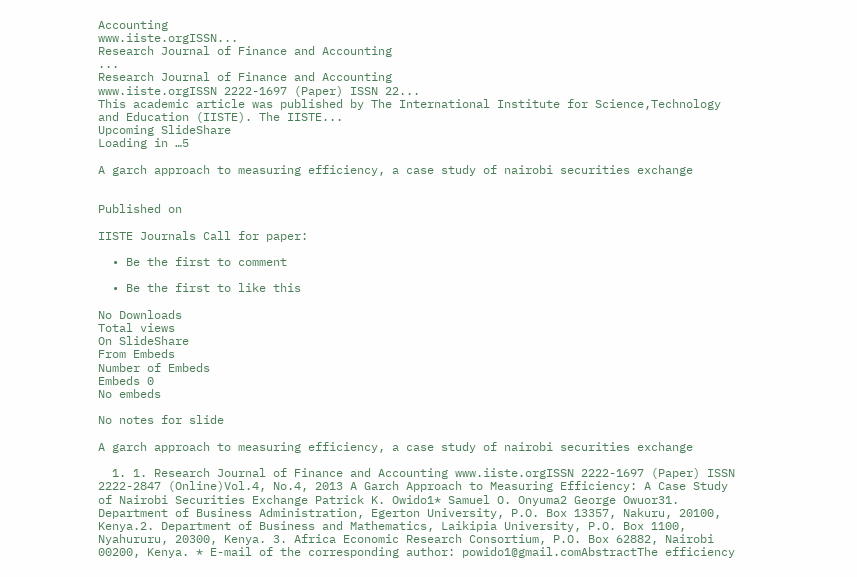Accounting                                                               www.iiste.orgISSN...
Research Journal of Finance and Accounting                                                                                ...
Research Journal of Finance and Accounting                                     www.iiste.orgISSN 2222-1697 (Paper) ISSN 22...
This academic article was published by The International Institute for Science,Technology and Education (IISTE). The IISTE...
Upcoming SlideShare
Loading in …5

A garch approach to measuring efficiency, a case study of nairobi securities exchange


Published on

IISTE Journals Call for paper:

  • Be the first to comment

  • Be the first to like this

No Downloads
Total views
On SlideShare
From Embeds
Number of Embeds
Embeds 0
No embeds

No notes for slide

A garch approach to measuring efficiency, a case study of nairobi securities exchange

  1. 1. Research Journal of Finance and Accounting www.iiste.orgISSN 2222-1697 (Paper) ISSN 2222-2847 (Online)Vol.4, No.4, 2013 A Garch Approach to Measuring Efficiency: A Case Study of Nairobi Securities Exchange Patrick K. Owido1* Samuel O. Onyuma2 George Owuor31. Department of Business Administration, Egerton University, P.O. Box 13357, Nakuru, 20100, Kenya.2. Department of Business and Mathematics, Laikipia University, P.O. Box 1100, Nyahururu, 20300, Kenya. 3. Africa Economic Research Consortium, P.O. Box 62882, Nairobi 00200, Kenya. * E-mail of the corresponding author: powido1@gmail.comAbstractThe efficiency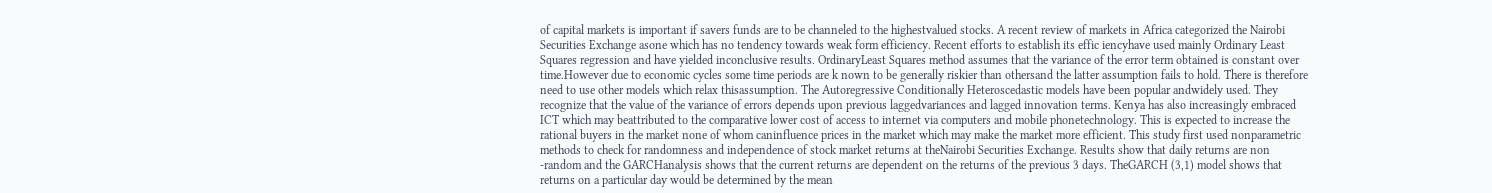of capital markets is important if savers funds are to be channeled to the highestvalued stocks. A recent review of markets in Africa categorized the Nairobi Securities Exchange asone which has no tendency towards weak form efficiency. Recent efforts to establish its effic iencyhave used mainly Ordinary Least Squares regression and have yielded inconclusive results. OrdinaryLeast Squares method assumes that the variance of the error term obtained is constant over time.However due to economic cycles some time periods are k nown to be generally riskier than othersand the latter assumption fails to hold. There is therefore need to use other models which relax thisassumption. The Autoregressive Conditionally Heteroscedastic models have been popular andwidely used. They recognize that the value of the variance of errors depends upon previous laggedvariances and lagged innovation terms. Kenya has also increasingly embraced ICT which may beattributed to the comparative lower cost of access to internet via computers and mobile phonetechnology. This is expected to increase the rational buyers in the market none of whom caninfluence prices in the market which may make the market more efficient. This study first used nonparametric methods to check for randomness and independence of stock market returns at theNairobi Securities Exchange. Results show that daily returns are non -random and the GARCHanalysis shows that the current returns are dependent on the returns of the previous 3 days. TheGARCH (3,1) model shows that returns on a particular day would be determined by the mean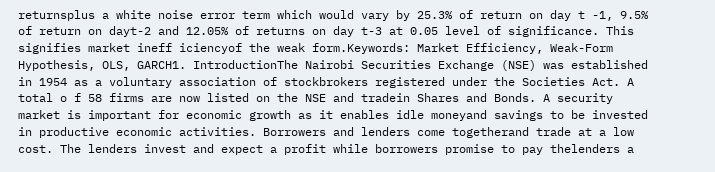returnsplus a white noise error term which would vary by 25.3% of return on day t -1, 9.5% of return on dayt-2 and 12.05% of returns on day t-3 at 0.05 level of significance. This signifies market ineff iciencyof the weak form.Keywords: Market Efficiency, Weak-Form Hypothesis, OLS, GARCH1. IntroductionThe Nairobi Securities Exchange (NSE) was established in 1954 as a voluntary association of stockbrokers registered under the Societies Act. A total o f 58 firms are now listed on the NSE and tradein Shares and Bonds. A security market is important for economic growth as it enables idle moneyand savings to be invested in productive economic activities. Borrowers and lenders come togetherand trade at a low cost. The lenders invest and expect a profit while borrowers promise to pay thelenders a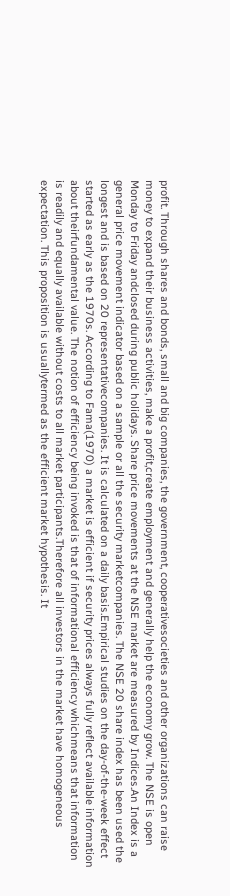profit. Through shares and bonds, small and big companies, the government, cooperativesocieties and other organizations can raise money to expand their business activities, make a profit,create employment and generally help the economy grow. The NSE is open Monday to Friday andclosed during public holidays. Share price movements at the NSE market are measured by Indices.An Index is a general price movement indicator based on a sample or all the security marketcompanies. The NSE 20 share index has been used the longest and is based on 20 representativecompanies. It is calculated on a daily basis.Empirical studies on the day-of-the-week effect started as early as the 1970s. According to Fama(1970) a market is efficient if security prices always fully reflect available information about theirfundamental value. The notion of efficiency being invoked is that of informational efficiency whichmeans that information is readily and equally available without costs to all market participants.Therefore all investors in the market have homogeneous expectation. This proposition is usuallytermed as the efficient market hypothesis. It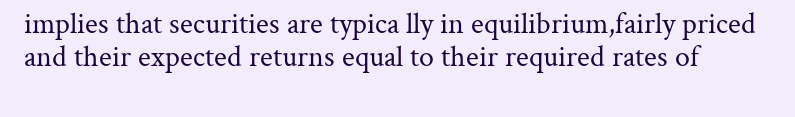implies that securities are typica lly in equilibrium,fairly priced and their expected returns equal to their required rates of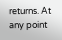returns. At any point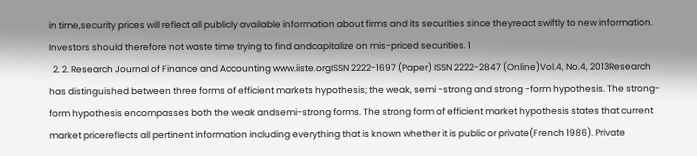in time,security prices will reflect all publicly available information about firms and its securities since theyreact swiftly to new information. Investors should therefore not waste time trying to find andcapitalize on mis-priced securities. 1
  2. 2. Research Journal of Finance and Accounting www.iiste.orgISSN 2222-1697 (Paper) ISSN 2222-2847 (Online)Vol.4, No.4, 2013Research has distinguished between three forms of efficient markets hypothesis; the weak, semi -strong and strong -form hypothesis. The strong- form hypothesis encompasses both the weak andsemi-strong forms. The strong form of efficient market hypothesis states that current market pricereflects all pertinent information including everything that is known whether it is public or private(French 1986). Private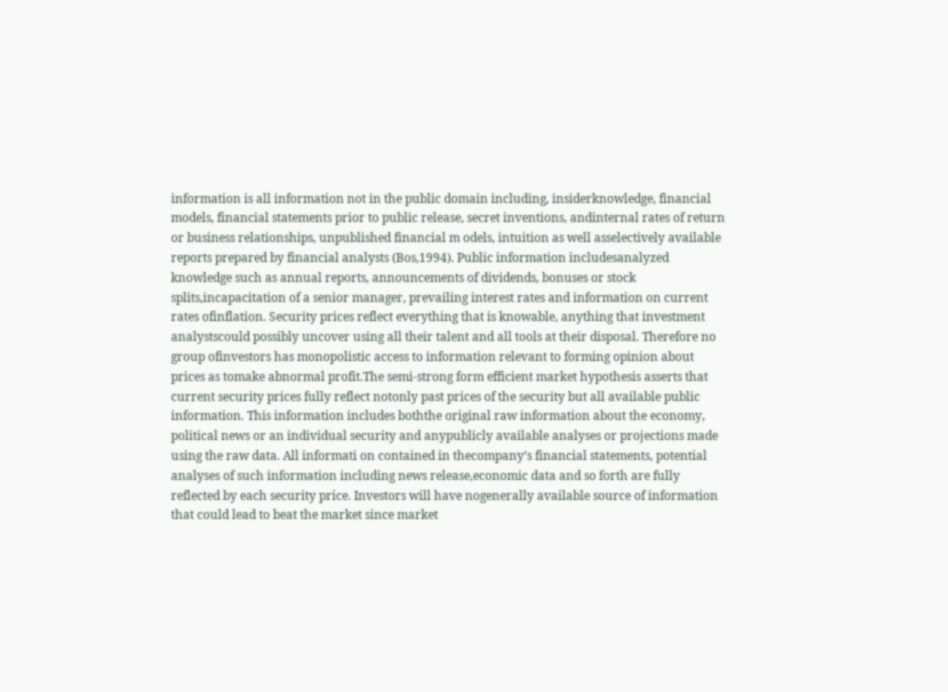information is all information not in the public domain including, insiderknowledge, financial models, financial statements prior to public release, secret inventions, andinternal rates of return or business relationships, unpublished financial m odels, intuition as well asselectively available reports prepared by financial analysts (Bos,1994). Public information includesanalyzed knowledge such as annual reports, announcements of dividends, bonuses or stock splits,incapacitation of a senior manager, prevailing interest rates and information on current rates ofinflation. Security prices reflect everything that is knowable, anything that investment analystscould possibly uncover using all their talent and all tools at their disposal. Therefore no group ofinvestors has monopolistic access to information relevant to forming opinion about prices as tomake abnormal profit.The semi-strong form efficient market hypothesis asserts that current security prices fully reflect notonly past prices of the security but all available public information. This information includes boththe original raw information about the economy, political news or an individual security and anypublicly available analyses or projections made using the raw data. All informati on contained in thecompany’s financial statements, potential analyses of such information including news release,economic data and so forth are fully reflected by each security price. Investors will have nogenerally available source of information that could lead to beat the market since market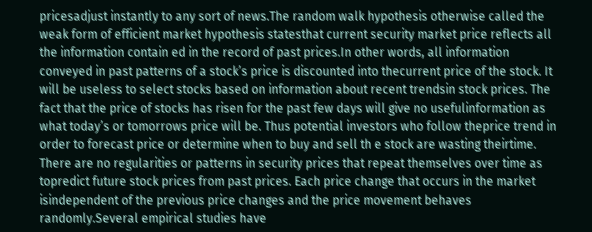pricesadjust instantly to any sort of news.The random walk hypothesis otherwise called the weak form of efficient market hypothesis statesthat current security market price reflects all the information contain ed in the record of past prices.In other words, all information conveyed in past patterns of a stock’s price is discounted into thecurrent price of the stock. It will be useless to select stocks based on information about recent trendsin stock prices. The fact that the price of stocks has risen for the past few days will give no usefulinformation as what today’s or tomorrows price will be. Thus potential investors who follow theprice trend in order to forecast price or determine when to buy and sell th e stock are wasting theirtime. There are no regularities or patterns in security prices that repeat themselves over time as topredict future stock prices from past prices. Each price change that occurs in the market isindependent of the previous price changes and the price movement behaves randomly.Several empirical studies have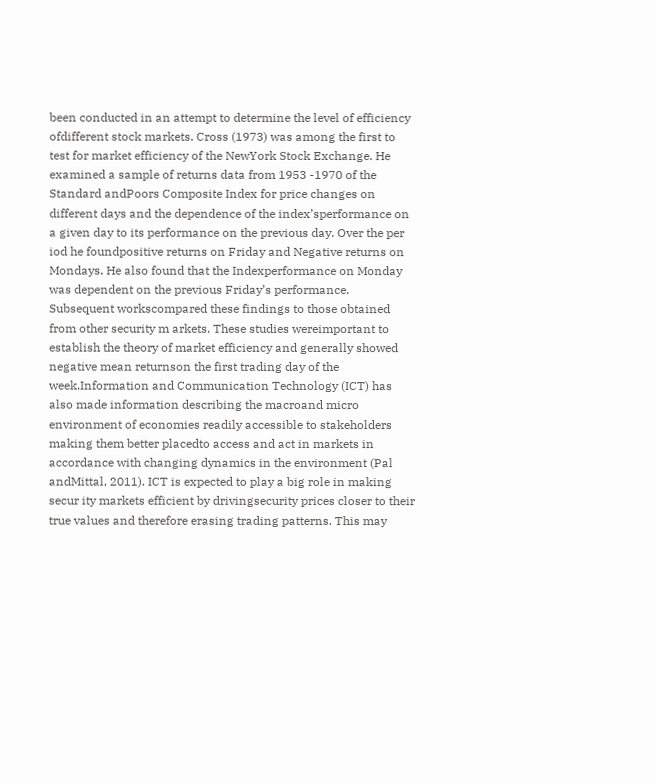been conducted in an attempt to determine the level of efficiency ofdifferent stock markets. Cross (1973) was among the first to test for market efficiency of the NewYork Stock Exchange. He examined a sample of returns data from 1953 -1970 of the Standard andPoors Composite Index for price changes on different days and the dependence of the index’sperformance on a given day to its performance on the previous day. Over the per iod he foundpositive returns on Friday and Negative returns on Mondays. He also found that the Indexperformance on Monday was dependent on the previous Friday’s performance. Subsequent workscompared these findings to those obtained from other security m arkets. These studies wereimportant to establish the theory of market efficiency and generally showed negative mean returnson the first trading day of the week.Information and Communication Technology (ICT) has also made information describing the macroand micro environment of economies readily accessible to stakeholders making them better placedto access and act in markets in accordance with changing dynamics in the environment (Pal andMittal, 2011). ICT is expected to play a big role in making secur ity markets efficient by drivingsecurity prices closer to their true values and therefore erasing trading patterns. This may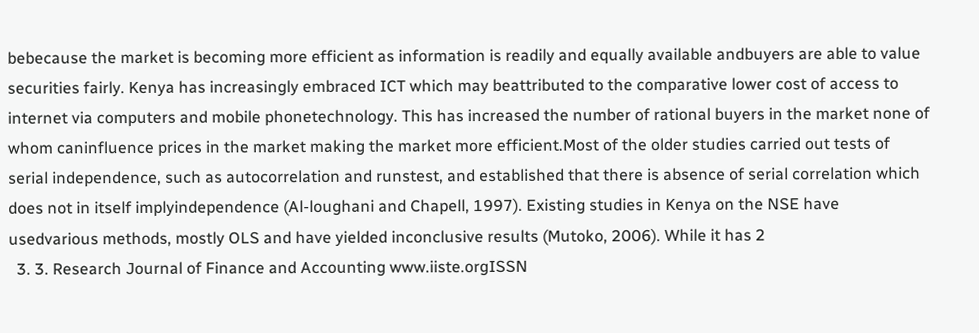bebecause the market is becoming more efficient as information is readily and equally available andbuyers are able to value securities fairly. Kenya has increasingly embraced ICT which may beattributed to the comparative lower cost of access to internet via computers and mobile phonetechnology. This has increased the number of rational buyers in the market none of whom caninfluence prices in the market making the market more efficient.Most of the older studies carried out tests of serial independence, such as autocorrelation and runstest, and established that there is absence of serial correlation which does not in itself implyindependence (Al-loughani and Chapell, 1997). Existing studies in Kenya on the NSE have usedvarious methods, mostly OLS and have yielded inconclusive results (Mutoko, 2006). While it has 2
  3. 3. Research Journal of Finance and Accounting www.iiste.orgISSN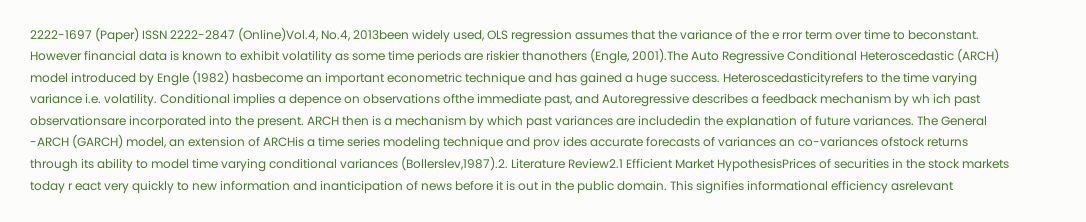2222-1697 (Paper) ISSN 2222-2847 (Online)Vol.4, No.4, 2013been widely used, OLS regression assumes that the variance of the e rror term over time to beconstant. However financial data is known to exhibit volatility as some time periods are riskier thanothers (Engle, 2001).The Auto Regressive Conditional Heteroscedastic (ARCH) model introduced by Engle (1982) hasbecome an important econometric technique and has gained a huge success. Heteroscedasticityrefers to the time varying variance i.e. volatility. Conditional implies a depence on observations ofthe immediate past, and Autoregressive describes a feedback mechanism by wh ich past observationsare incorporated into the present. ARCH then is a mechanism by which past variances are includedin the explanation of future variances. The General -ARCH (GARCH) model, an extension of ARCHis a time series modeling technique and prov ides accurate forecasts of variances an co-variances ofstock returns through its ability to model time varying conditional variances (Bollerslev,1987).2. Literature Review2.1 Efficient Market HypothesisPrices of securities in the stock markets today r eact very quickly to new information and inanticipation of news before it is out in the public domain. This signifies informational efficiency asrelevant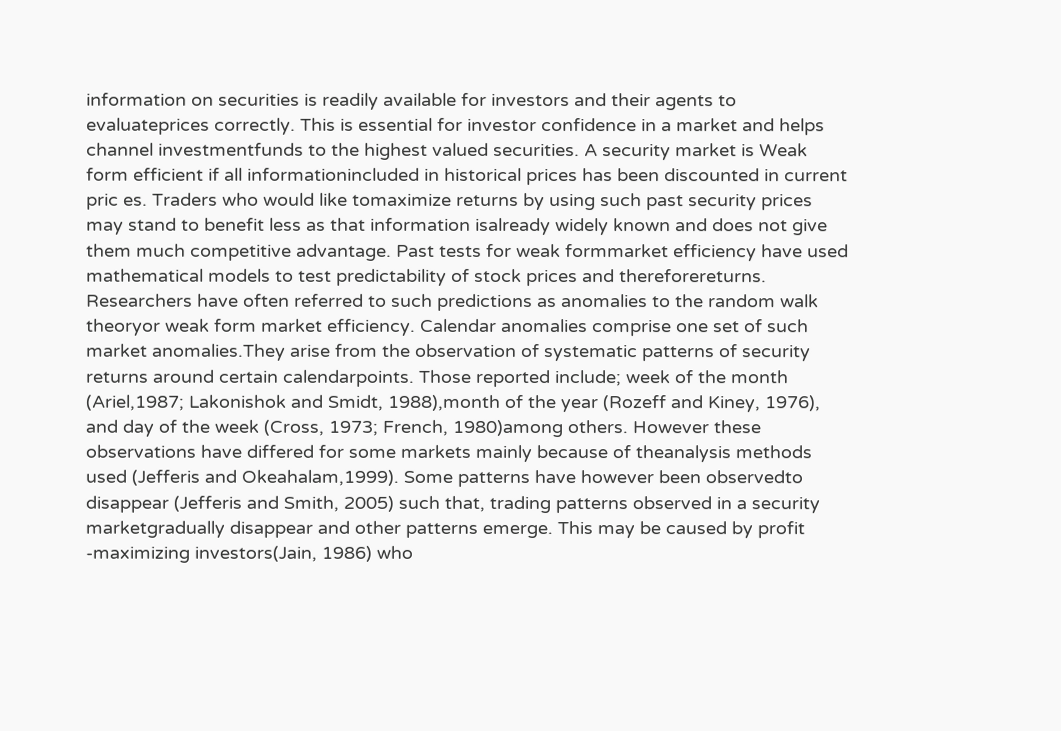information on securities is readily available for investors and their agents to evaluateprices correctly. This is essential for investor confidence in a market and helps channel investmentfunds to the highest valued securities. A security market is Weak form efficient if all informationincluded in historical prices has been discounted in current pric es. Traders who would like tomaximize returns by using such past security prices may stand to benefit less as that information isalready widely known and does not give them much competitive advantage. Past tests for weak formmarket efficiency have used mathematical models to test predictability of stock prices and thereforereturns. Researchers have often referred to such predictions as anomalies to the random walk theoryor weak form market efficiency. Calendar anomalies comprise one set of such market anomalies.They arise from the observation of systematic patterns of security returns around certain calendarpoints. Those reported include; week of the month (Ariel,1987; Lakonishok and Smidt, 1988),month of the year (Rozeff and Kiney, 1976), and day of the week (Cross, 1973; French, 1980)among others. However these observations have differed for some markets mainly because of theanalysis methods used (Jefferis and Okeahalam,1999). Some patterns have however been observedto disappear (Jefferis and Smith, 2005) such that, trading patterns observed in a security marketgradually disappear and other patterns emerge. This may be caused by profit -maximizing investors(Jain, 1986) who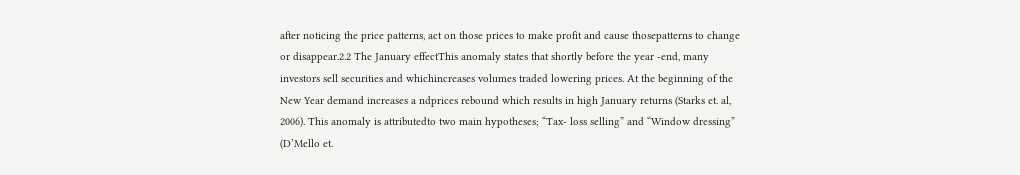after noticing the price patterns, act on those prices to make profit and cause thosepatterns to change or disappear.2.2 The January effectThis anomaly states that shortly before the year -end, many investors sell securities and whichincreases volumes traded lowering prices. At the beginning of the New Year demand increases a ndprices rebound which results in high January returns (Starks et. al, 2006). This anomaly is attributedto two main hypotheses; “Tax- loss selling” and “Window dressing” (D’Mello et.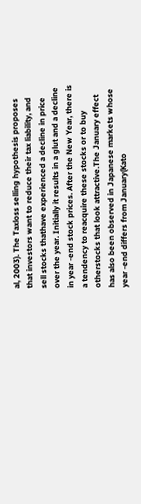al, 2003). The Taxloss selling hypothesis proposes that investors want to reduce their tax liability, and sell stocks thathave experienced a decline in price over the year. Initially it results in a glut and a decline in year -end stock prices. After the New Year, there is a tendency to reacquire these stocks or to buy otherstocks that look attractive.The January effect has also been observed in Japanese markets whose year -end differs from January(Kato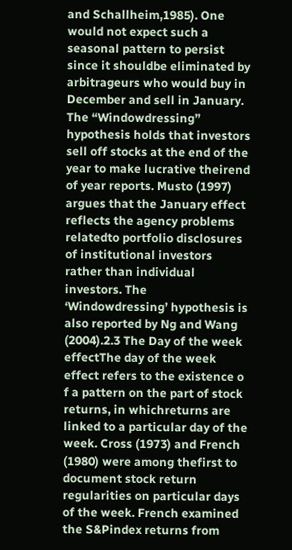and Schallheim,1985). One would not expect such a seasonal pattern to persist since it shouldbe eliminated by arbitrageurs who would buy in December and sell in January. The “Windowdressing” hypothesis holds that investors sell off stocks at the end of the year to make lucrative theirend of year reports. Musto (1997) argues that the January effect reflects the agency problems relatedto portfolio disclosures of institutional investors rather than individual investors. The ‘Windowdressing’ hypothesis is also reported by Ng and Wang (2004).2.3 The Day of the week effectThe day of the week effect refers to the existence o f a pattern on the part of stock returns, in whichreturns are linked to a particular day of the week. Cross (1973) and French (1980) were among thefirst to document stock return regularities on particular days of the week. French examined the S&Pindex returns from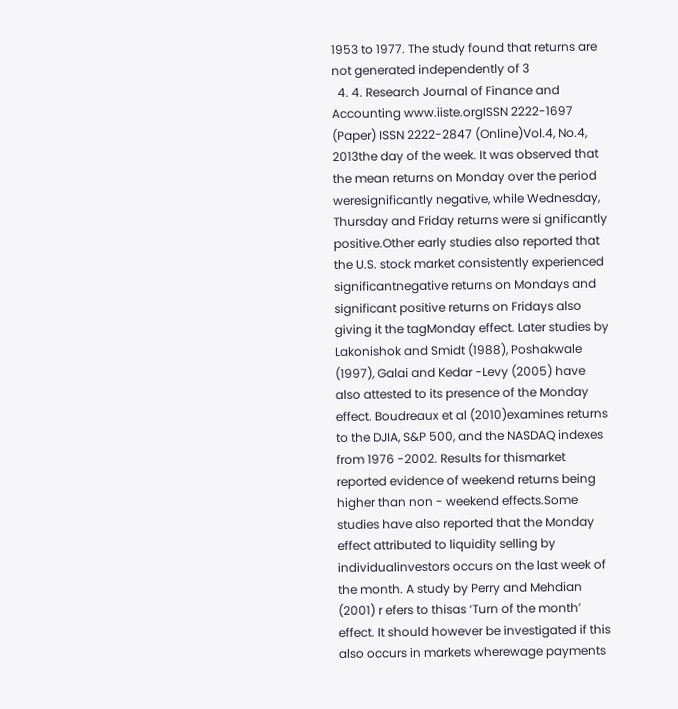1953 to 1977. The study found that returns are not generated independently of 3
  4. 4. Research Journal of Finance and Accounting www.iiste.orgISSN 2222-1697 (Paper) ISSN 2222-2847 (Online)Vol.4, No.4, 2013the day of the week. It was observed that the mean returns on Monday over the period weresignificantly negative, while Wednesday, Thursday and Friday returns were si gnificantly positive.Other early studies also reported that the U.S. stock market consistently experienced significantnegative returns on Mondays and significant positive returns on Fridays also giving it the tagMonday effect. Later studies by Lakonishok and Smidt (1988), Poshakwale (1997), Galai and Kedar -Levy (2005) have also attested to its presence of the Monday effect. Boudreaux et al (2010)examines returns to the DJIA, S&P 500, and the NASDAQ indexes from 1976 -2002. Results for thismarket reported evidence of weekend returns being higher than non - weekend effects.Some studies have also reported that the Monday effect attributed to liquidity selling by individualinvestors occurs on the last week of the month. A study by Perry and Mehdian (2001) r efers to thisas ‘Turn of the month’ effect. It should however be investigated if this also occurs in markets wherewage payments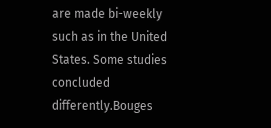are made bi-weekly such as in the United States. Some studies concluded differently.Bouges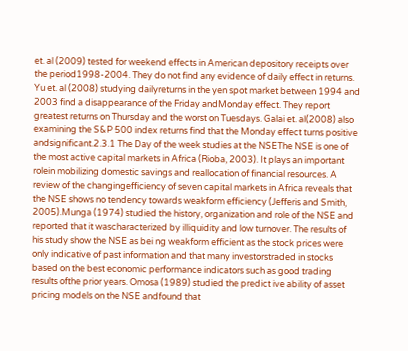et. al (2009) tested for weekend effects in American depository receipts over the period1998-2004. They do not find any evidence of daily effect in returns. Yu et. al (2008) studying dailyreturns in the yen spot market between 1994 and 2003 find a disappearance of the Friday andMonday effect. They report greatest returns on Thursday and the worst on Tuesdays. Galai et. al(2008) also examining the S&P 500 index returns find that the Monday effect turns positive andsignificant.2.3.1 The Day of the week studies at the NSEThe NSE is one of the most active capital markets in Africa (Rioba, 2003). It plays an important rolein mobilizing domestic savings and reallocation of financial resources. A review of the changingefficiency of seven capital markets in Africa reveals that the NSE shows no tendency towards weakform efficiency (Jefferis and Smith, 2005).Munga (1974) studied the history, organization and role of the NSE and reported that it wascharacterized by illiquidity and low turnover. The results of his study show the NSE as bei ng weakform efficient as the stock prices were only indicative of past information and that many investorstraded in stocks based on the best economic performance indicators such as good trading results ofthe prior years. Omosa (1989) studied the predict ive ability of asset pricing models on the NSE andfound that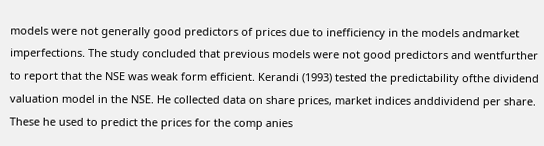models were not generally good predictors of prices due to inefficiency in the models andmarket imperfections. The study concluded that previous models were not good predictors and wentfurther to report that the NSE was weak form efficient. Kerandi (1993) tested the predictability ofthe dividend valuation model in the NSE. He collected data on share prices, market indices anddividend per share. These he used to predict the prices for the comp anies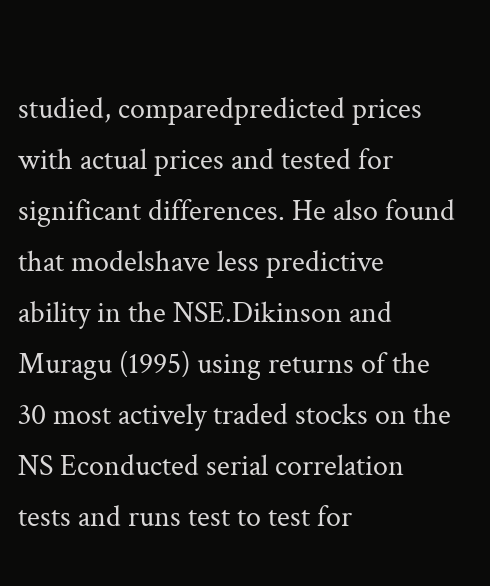studied, comparedpredicted prices with actual prices and tested for significant differences. He also found that modelshave less predictive ability in the NSE.Dikinson and Muragu (1995) using returns of the 30 most actively traded stocks on the NS Econducted serial correlation tests and runs test to test for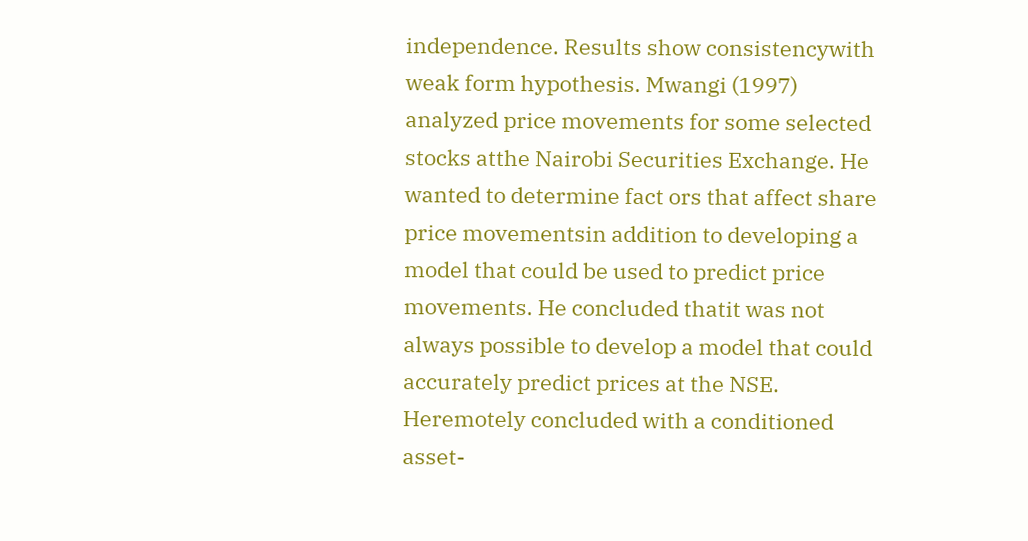independence. Results show consistencywith weak form hypothesis. Mwangi (1997) analyzed price movements for some selected stocks atthe Nairobi Securities Exchange. He wanted to determine fact ors that affect share price movementsin addition to developing a model that could be used to predict price movements. He concluded thatit was not always possible to develop a model that could accurately predict prices at the NSE. Heremotely concluded with a conditioned asset-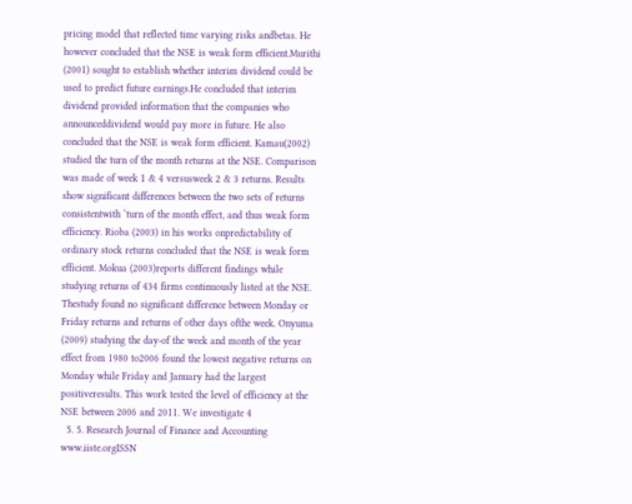pricing model that reflected time varying risks andbetas. He however concluded that the NSE is weak form efficient.Murithi (2001) sought to establish whether interim dividend could be used to predict future earnings.He concluded that interim dividend provided information that the companies who announceddividend would pay more in future. He also concluded that the NSE is weak form efficient. Kamau(2002) studied the turn of the month returns at the NSE. Comparison was made of week 1 & 4 versusweek 2 & 3 returns. Results show significant differences between the two sets of returns consistentwith ‘turn of the month effect, and thus weak form efficiency. Rioba (2003) in his works onpredictability of ordinary stock returns concluded that the NSE is weak form efficient. Mokua (2003)reports different findings while studying returns of 434 firms continuously listed at the NSE. Thestudy found no significant difference between Monday or Friday returns and returns of other days ofthe week. Onyuma (2009) studying the day-of the week and month of the year effect from 1980 to2006 found the lowest negative returns on Monday while Friday and January had the largest positiveresults. This work tested the level of efficiency at the NSE between 2006 and 2011. We investigate 4
  5. 5. Research Journal of Finance and Accounting www.iiste.orgISSN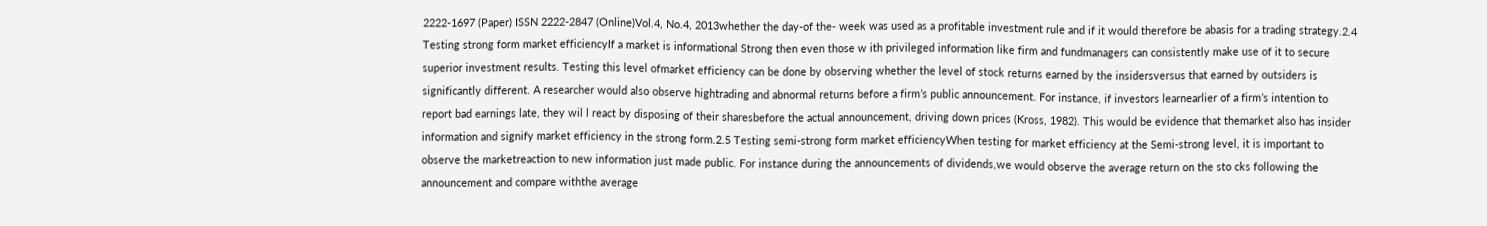2222-1697 (Paper) ISSN 2222-2847 (Online)Vol.4, No.4, 2013whether the day-of the- week was used as a profitable investment rule and if it would therefore be abasis for a trading strategy.2.4 Testing strong form market efficiencyIf a market is informational Strong then even those w ith privileged information like firm and fundmanagers can consistently make use of it to secure superior investment results. Testing this level ofmarket efficiency can be done by observing whether the level of stock returns earned by the insidersversus that earned by outsiders is significantly different. A researcher would also observe hightrading and abnormal returns before a firm’s public announcement. For instance, if investors learnearlier of a firm’s intention to report bad earnings late, they wil l react by disposing of their sharesbefore the actual announcement, driving down prices (Kross, 1982). This would be evidence that themarket also has insider information and signify market efficiency in the strong form.2.5 Testing semi-strong form market efficiencyWhen testing for market efficiency at the Semi-strong level, it is important to observe the marketreaction to new information just made public. For instance during the announcements of dividends,we would observe the average return on the sto cks following the announcement and compare withthe average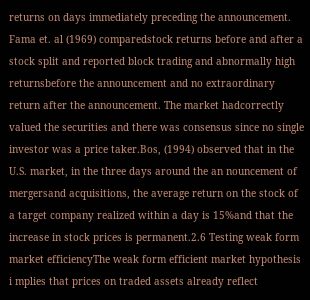returns on days immediately preceding the announcement. Fama et. al (1969) comparedstock returns before and after a stock split and reported block trading and abnormally high returnsbefore the announcement and no extraordinary return after the announcement. The market hadcorrectly valued the securities and there was consensus since no single investor was a price taker.Bos, (1994) observed that in the U.S. market, in the three days around the an nouncement of mergersand acquisitions, the average return on the stock of a target company realized within a day is 15%and that the increase in stock prices is permanent.2.6 Testing weak form market efficiencyThe weak form efficient market hypothesis i mplies that prices on traded assets already reflect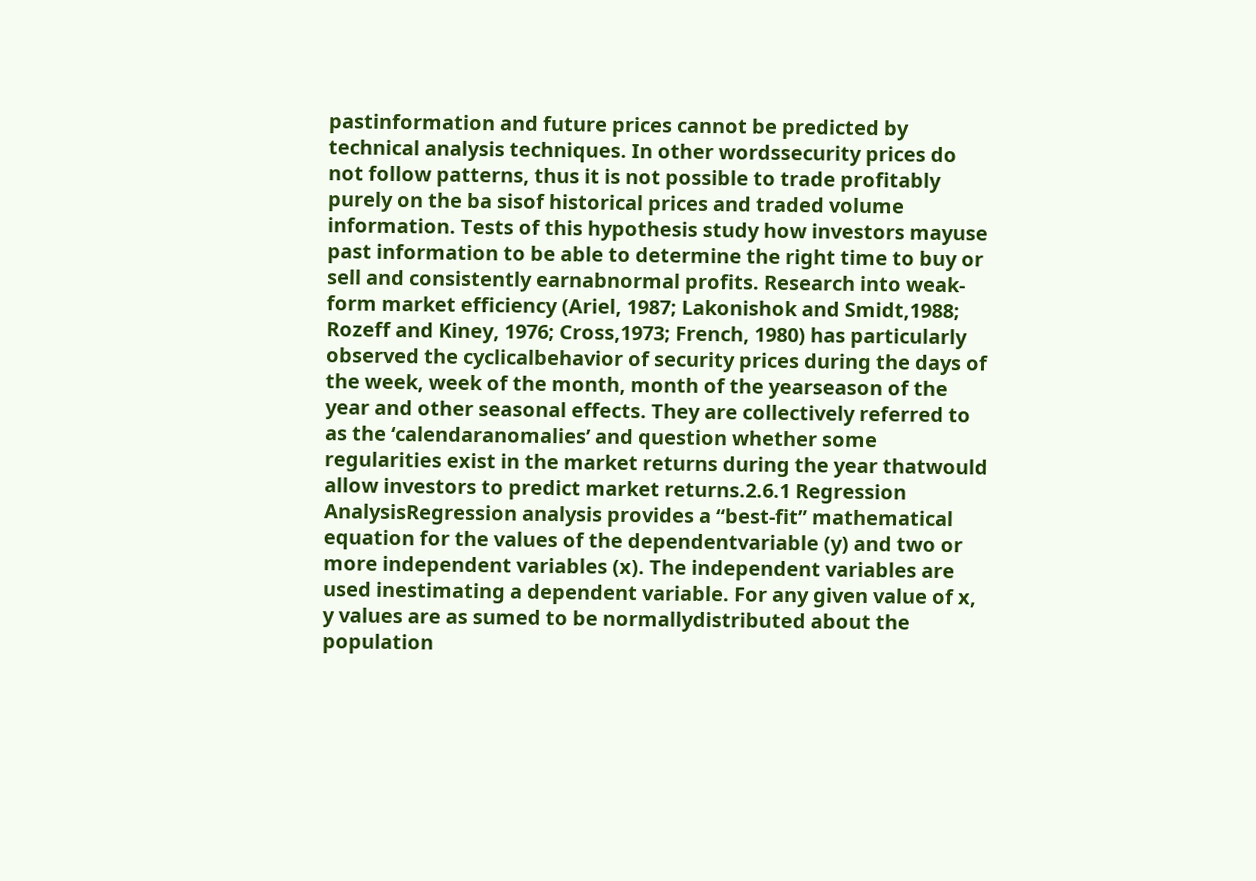pastinformation and future prices cannot be predicted by technical analysis techniques. In other wordssecurity prices do not follow patterns, thus it is not possible to trade profitably purely on the ba sisof historical prices and traded volume information. Tests of this hypothesis study how investors mayuse past information to be able to determine the right time to buy or sell and consistently earnabnormal profits. Research into weak-form market efficiency (Ariel, 1987; Lakonishok and Smidt,1988; Rozeff and Kiney, 1976; Cross,1973; French, 1980) has particularly observed the cyclicalbehavior of security prices during the days of the week, week of the month, month of the yearseason of the year and other seasonal effects. They are collectively referred to as the ‘calendaranomalies’ and question whether some regularities exist in the market returns during the year thatwould allow investors to predict market returns.2.6.1 Regression AnalysisRegression analysis provides a “best-fit” mathematical equation for the values of the dependentvariable (y) and two or more independent variables (x). The independent variables are used inestimating a dependent variable. For any given value of x, y values are as sumed to be normallydistributed about the population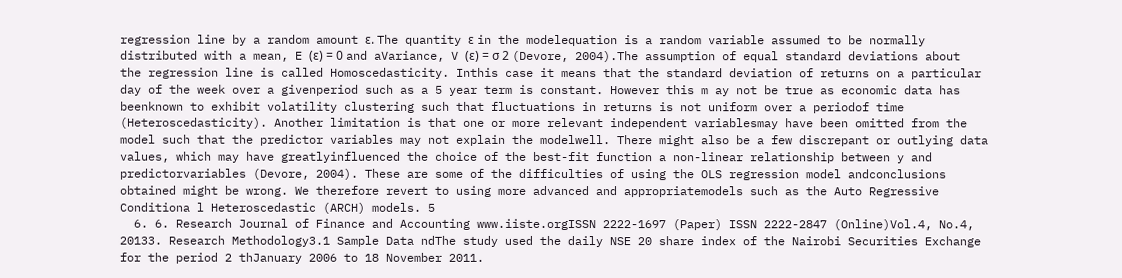regression line by a random amount ε. The quantity ε in the modelequation is a random variable assumed to be normally distributed with a mean, E (ε) = 0 and aVariance, V (ε) = σ 2 (Devore, 2004).The assumption of equal standard deviations about the regression line is called Homoscedasticity. Inthis case it means that the standard deviation of returns on a particular day of the week over a givenperiod such as a 5 year term is constant. However this m ay not be true as economic data has beenknown to exhibit volatility clustering such that fluctuations in returns is not uniform over a periodof time (Heteroscedasticity). Another limitation is that one or more relevant independent variablesmay have been omitted from the model such that the predictor variables may not explain the modelwell. There might also be a few discrepant or outlying data values, which may have greatlyinfluenced the choice of the best-fit function a non-linear relationship between y and predictorvariables (Devore, 2004). These are some of the difficulties of using the OLS regression model andconclusions obtained might be wrong. We therefore revert to using more advanced and appropriatemodels such as the Auto Regressive Conditiona l Heteroscedastic (ARCH) models. 5
  6. 6. Research Journal of Finance and Accounting www.iiste.orgISSN 2222-1697 (Paper) ISSN 2222-2847 (Online)Vol.4, No.4, 20133. Research Methodology3.1 Sample Data ndThe study used the daily NSE 20 share index of the Nairobi Securities Exchange for the period 2 thJanuary 2006 to 18 November 2011.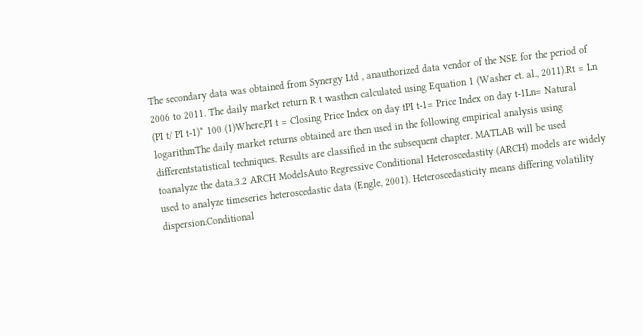The secondary data was obtained from Synergy Ltd , anauthorized data vendor of the NSE for the period of 2006 to 2011. The daily market return R t wasthen calculated using Equation 1 (Washer et. al., 2011).Rt = Ln (PI t/ PI t-1)* 100 (1)Where;PI t = Closing Price Index on day tPI t-1= Price Index on day t-1Ln= Natural logarithmThe daily market returns obtained are then used in the following empirical analysis using differentstatistical techniques. Results are classified in the subsequent chapter. MATLAB will be used toanalyze the data.3.2 ARCH ModelsAuto Regressive Conditional Heteroscedastity (ARCH) models are widely used to analyze timeseries heteroscedastic data (Engle, 2001). Heteroscedasticity means differing volatility dispersion.Conditional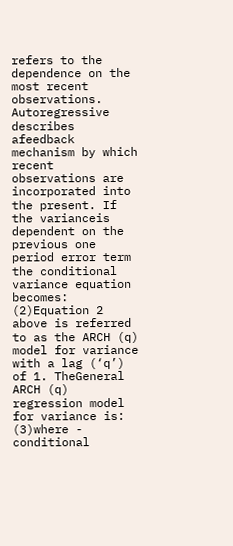refers to the dependence on the most recent observations. Autoregressive describes afeedback mechanism by which recent observations are incorporated into the present. If the varianceis dependent on the previous one period error term the conditional variance equation becomes: (2)Equation 2 above is referred to as the ARCH (q) model for variance with a lag (‘q’) of 1. TheGeneral ARCH (q) regression model for variance is: (3)where - conditional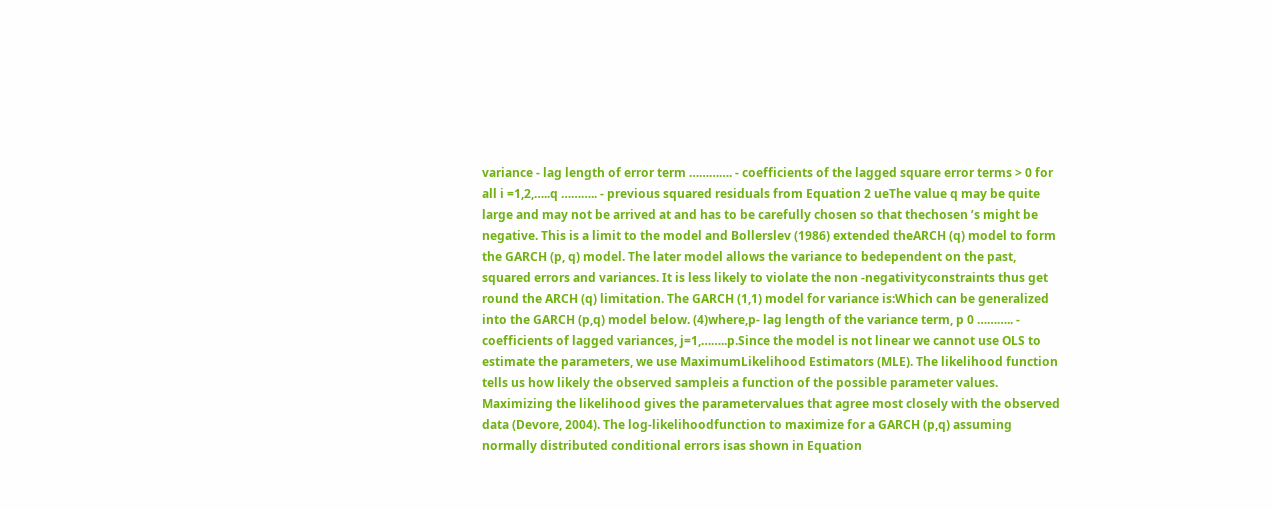variance - lag length of error term …………. - coefficients of the lagged square error terms > 0 for all i =1,2,…..q ……….. - previous squared residuals from Equation 2 ueThe value q may be quite large and may not be arrived at and has to be carefully chosen so that thechosen ’s might be negative. This is a limit to the model and Bollerslev (1986) extended theARCH (q) model to form the GARCH (p, q) model. The later model allows the variance to bedependent on the past, squared errors and variances. It is less likely to violate the non -negativityconstraints thus get round the ARCH (q) limitation. The GARCH (1,1) model for variance is:Which can be generalized into the GARCH (p,q) model below. (4)where,p- lag length of the variance term, p 0 ……….. - coefficients of lagged variances, j=1,……..p.Since the model is not linear we cannot use OLS to estimate the parameters, we use MaximumLikelihood Estimators (MLE). The likelihood function tells us how likely the observed sampleis a function of the possible parameter values. Maximizing the likelihood gives the parametervalues that agree most closely with the observed data (Devore, 2004). The log-likelihoodfunction to maximize for a GARCH (p,q) assuming normally distributed conditional errors isas shown in Equation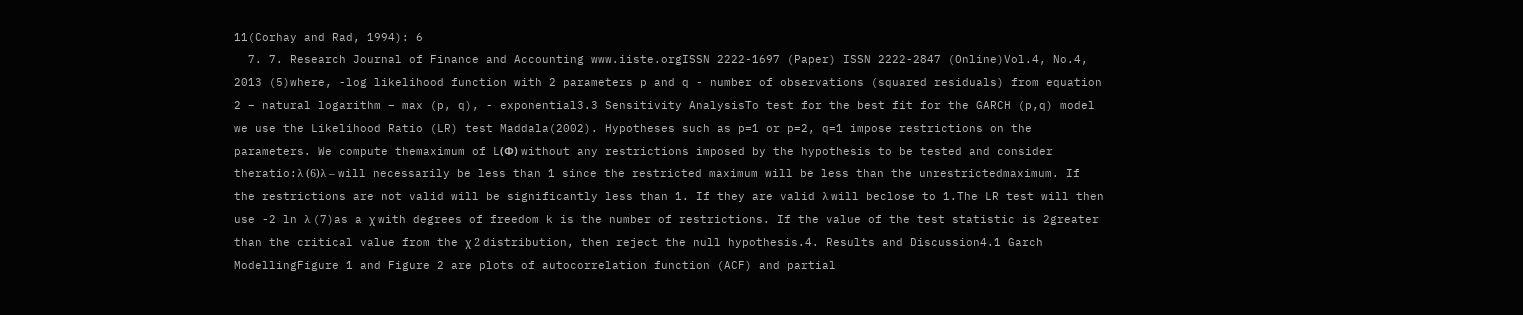11(Corhay and Rad, 1994): 6
  7. 7. Research Journal of Finance and Accounting www.iiste.orgISSN 2222-1697 (Paper) ISSN 2222-2847 (Online)Vol.4, No.4, 2013 (5)where, -log likelihood function with 2 parameters p and q - number of observations (squared residuals) from equation 2 − natural logarithm – max (p, q), - exponential3.3 Sensitivity AnalysisTo test for the best fit for the GARCH (p,q) model we use the Likelihood Ratio (LR) test Maddala(2002). Hypotheses such as p=1 or p=2, q=1 impose restrictions on the parameters. We compute themaximum of L(Ф) without any restrictions imposed by the hypothesis to be tested and consider theratio:λ (6)λ – will necessarily be less than 1 since the restricted maximum will be less than the unrestrictedmaximum. If the restrictions are not valid will be significantly less than 1. If they are valid λ will beclose to 1.The LR test will then use -2 ln λ (7)as a χ with degrees of freedom k is the number of restrictions. If the value of the test statistic is 2greater than the critical value from the χ 2 distribution, then reject the null hypothesis.4. Results and Discussion4.1 Garch ModellingFigure 1 and Figure 2 are plots of autocorrelation function (ACF) and partial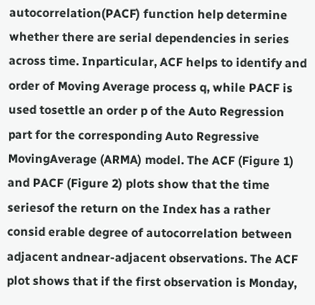autocorrelation(PACF) function help determine whether there are serial dependencies in series across time. Inparticular, ACF helps to identify and order of Moving Average process q, while PACF is used tosettle an order p of the Auto Regression part for the corresponding Auto Regressive MovingAverage (ARMA) model. The ACF (Figure 1) and PACF (Figure 2) plots show that the time seriesof the return on the Index has a rather consid erable degree of autocorrelation between adjacent andnear-adjacent observations. The ACF plot shows that if the first observation is Monday,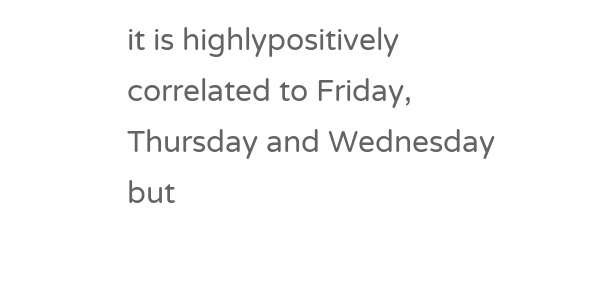it is highlypositively correlated to Friday, Thursday and Wednesday but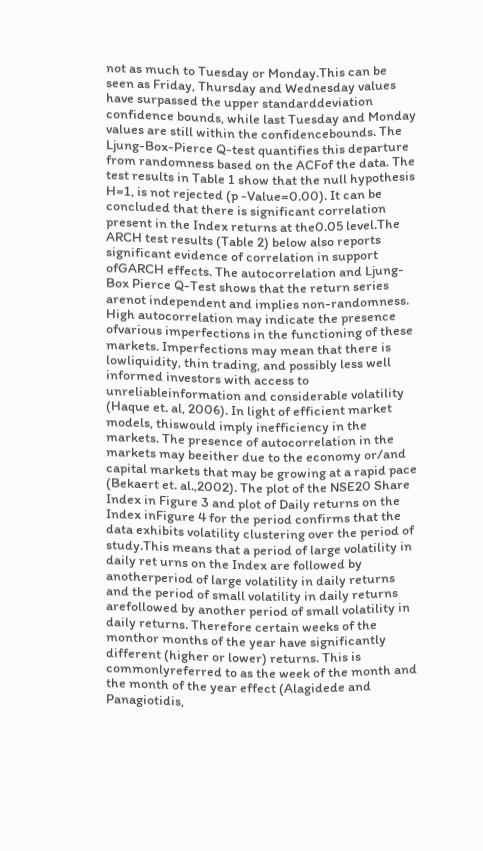not as much to Tuesday or Monday.This can be seen as Friday, Thursday and Wednesday values have surpassed the upper standarddeviation confidence bounds, while last Tuesday and Monday values are still within the confidencebounds. The Ljung-Box-Pierce Q-test quantifies this departure from randomness based on the ACFof the data. The test results in Table 1 show that the null hypothesis H=1, is not rejected (p -Value=0.00). It can be concluded that there is significant correlation present in the Index returns at the0.05 level.The ARCH test results (Table 2) below also reports significant evidence of correlation in support ofGARCH effects. The autocorrelation and Ljung-Box Pierce Q-Test shows that the return series arenot independent and implies non-randomness. High autocorrelation may indicate the presence ofvarious imperfections in the functioning of these markets. Imperfections may mean that there is lowliquidity, thin trading, and possibly less well informed investors with access to unreliableinformation and considerable volatility (Haque et. al, 2006). In light of efficient market models, thiswould imply inefficiency in the markets. The presence of autocorrelation in the markets may beeither due to the economy or/and capital markets that may be growing at a rapid pace (Bekaert et. al.,2002). The plot of the NSE20 Share Index in Figure 3 and plot of Daily returns on the Index inFigure 4 for the period confirms that the data exhibits volatility clustering over the period of study.This means that a period of large volatility in daily ret urns on the Index are followed by anotherperiod of large volatility in daily returns and the period of small volatility in daily returns arefollowed by another period of small volatility in daily returns. Therefore certain weeks of the monthor months of the year have significantly different (higher or lower) returns. This is commonlyreferred to as the week of the month and the month of the year effect (Alagidede and Panagiotidis,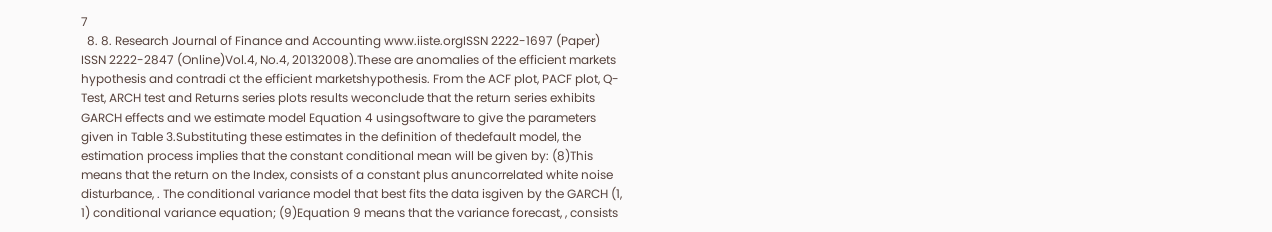7
  8. 8. Research Journal of Finance and Accounting www.iiste.orgISSN 2222-1697 (Paper) ISSN 2222-2847 (Online)Vol.4, No.4, 20132008).These are anomalies of the efficient markets hypothesis and contradi ct the efficient marketshypothesis. From the ACF plot, PACF plot, Q-Test, ARCH test and Returns series plots results weconclude that the return series exhibits GARCH effects and we estimate model Equation 4 usingsoftware to give the parameters given in Table 3.Substituting these estimates in the definition of thedefault model, the estimation process implies that the constant conditional mean will be given by: (8)This means that the return on the Index, consists of a constant plus anuncorrelated white noise disturbance, . The conditional variance model that best fits the data isgiven by the GARCH (1, 1) conditional variance equation; (9)Equation 9 means that the variance forecast, , consists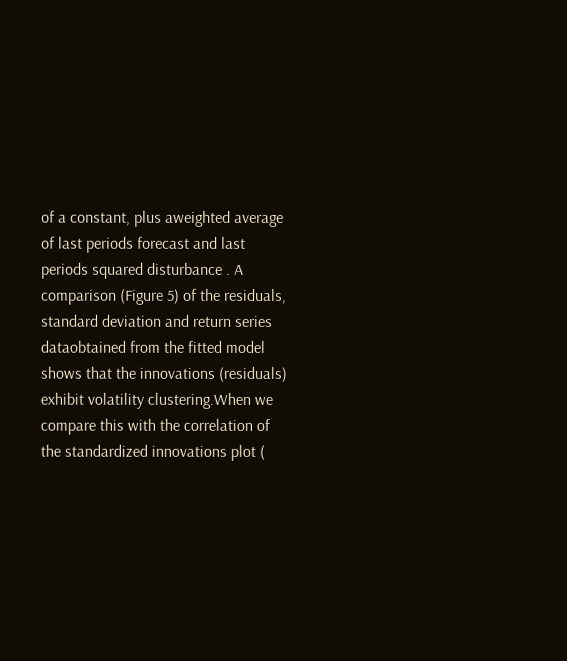of a constant, plus aweighted average of last periods forecast and last periods squared disturbance . A comparison (Figure 5) of the residuals, standard deviation and return series dataobtained from the fitted model shows that the innovations (residuals) exhibit volatility clustering.When we compare this with the correlation of the standardized innovations plot (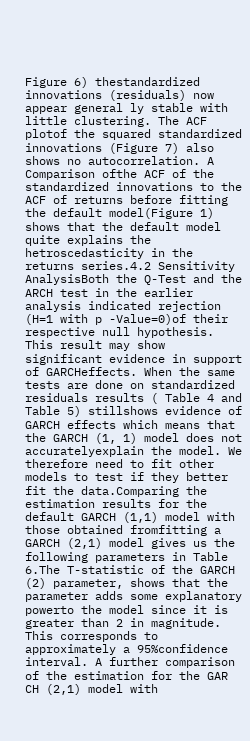Figure 6) thestandardized innovations (residuals) now appear general ly stable with little clustering. The ACF plotof the squared standardized innovations (Figure 7) also shows no autocorrelation. A Comparison ofthe ACF of the standardized innovations to the ACF of returns before fitting the default model(Figure 1) shows that the default model quite explains the hetroscedasticity in the returns series.4.2 Sensitivity AnalysisBoth the Q-Test and the ARCH test in the earlier analysis indicated rejection (H=1 with p -Value=0)of their respective null hypothesis. This result may show significant evidence in support of GARCHeffects. When the same tests are done on standardized residuals results ( Table 4 and Table 5) stillshows evidence of GARCH effects which means that the GARCH (1, 1) model does not accuratelyexplain the model. We therefore need to fit other models to test if they better fit the data.Comparing the estimation results for the default GARCH (1,1) model with those obtained fromfitting a GARCH (2,1) model gives us the following parameters in Table 6.The T-statistic of the GARCH (2) parameter, shows that the parameter adds some explanatory powerto the model since it is greater than 2 in magnitude. This corresponds to approximately a 95%confidence interval. A further comparison of the estimation for the GAR CH (2,1) model with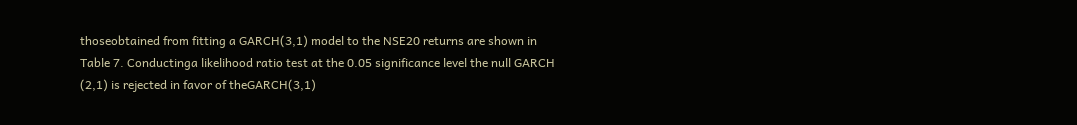thoseobtained from fitting a GARCH(3,1) model to the NSE20 returns are shown in Table 7. Conductinga likelihood ratio test at the 0.05 significance level the null GARCH (2,1) is rejected in favor of theGARCH(3,1)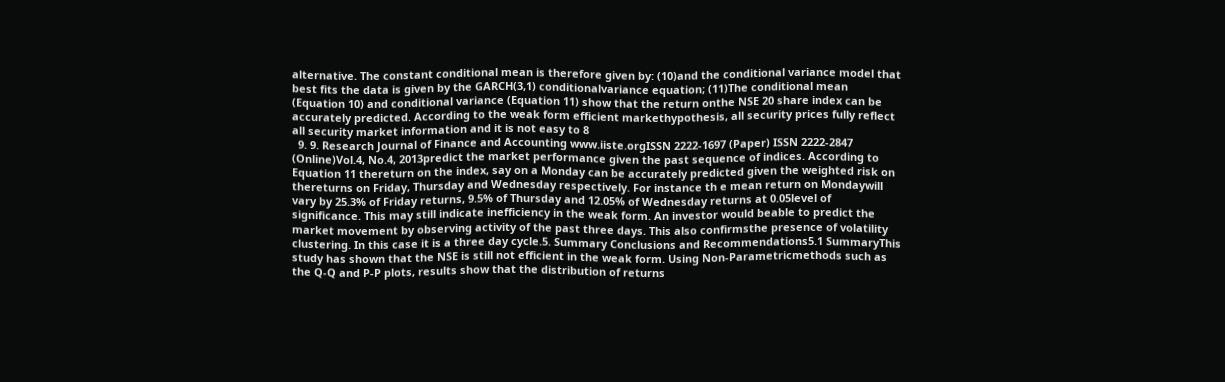alternative. The constant conditional mean is therefore given by: (10)and the conditional variance model that best fits the data is given by the GARCH(3,1) conditionalvariance equation; (11)The conditional mean (Equation 10) and conditional variance (Equation 11) show that the return onthe NSE 20 share index can be accurately predicted. According to the weak form efficient markethypothesis, all security prices fully reflect all security market information and it is not easy to 8
  9. 9. Research Journal of Finance and Accounting www.iiste.orgISSN 2222-1697 (Paper) ISSN 2222-2847 (Online)Vol.4, No.4, 2013predict the market performance given the past sequence of indices. According to Equation 11 thereturn on the index, say on a Monday can be accurately predicted given the weighted risk on thereturns on Friday, Thursday and Wednesday respectively. For instance th e mean return on Mondaywill vary by 25.3% of Friday returns, 9.5% of Thursday and 12.05% of Wednesday returns at 0.05level of significance. This may still indicate inefficiency in the weak form. An investor would beable to predict the market movement by observing activity of the past three days. This also confirmsthe presence of volatility clustering. In this case it is a three day cycle.5. Summary Conclusions and Recommendations5.1 SummaryThis study has shown that the NSE is still not efficient in the weak form. Using Non-Parametricmethods such as the Q-Q and P-P plots, results show that the distribution of returns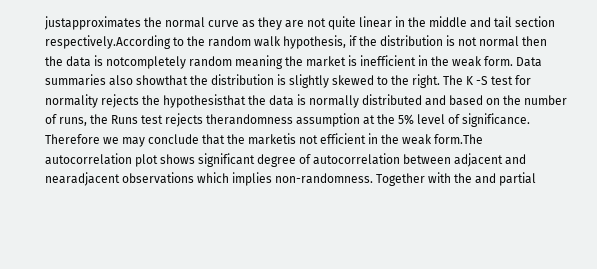justapproximates the normal curve as they are not quite linear in the middle and tail section respectively.According to the random walk hypothesis, if the distribution is not normal then the data is notcompletely random meaning the market is inefficient in the weak form. Data summaries also showthat the distribution is slightly skewed to the right. The K -S test for normality rejects the hypothesisthat the data is normally distributed and based on the number of runs, the Runs test rejects therandomness assumption at the 5% level of significance. Therefore we may conclude that the marketis not efficient in the weak form.The autocorrelation plot shows significant degree of autocorrelation between adjacent and nearadjacent observations which implies non-randomness. Together with the and partial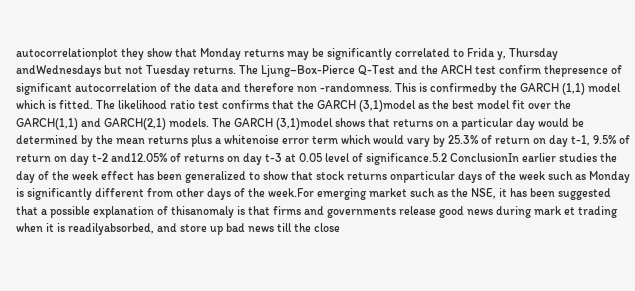autocorrelationplot they show that Monday returns may be significantly correlated to Frida y, Thursday andWednesdays but not Tuesday returns. The Ljung–Box-Pierce Q-Test and the ARCH test confirm thepresence of significant autocorrelation of the data and therefore non -randomness. This is confirmedby the GARCH (1,1) model which is fitted. The likelihood ratio test confirms that the GARCH (3,1)model as the best model fit over the GARCH(1,1) and GARCH(2,1) models. The GARCH (3,1)model shows that returns on a particular day would be determined by the mean returns plus a whitenoise error term which would vary by 25.3% of return on day t-1, 9.5% of return on day t-2 and12.05% of returns on day t-3 at 0.05 level of significance.5.2 ConclusionIn earlier studies the day of the week effect has been generalized to show that stock returns onparticular days of the week such as Monday is significantly different from other days of the week.For emerging market such as the NSE, it has been suggested that a possible explanation of thisanomaly is that firms and governments release good news during mark et trading when it is readilyabsorbed, and store up bad news till the close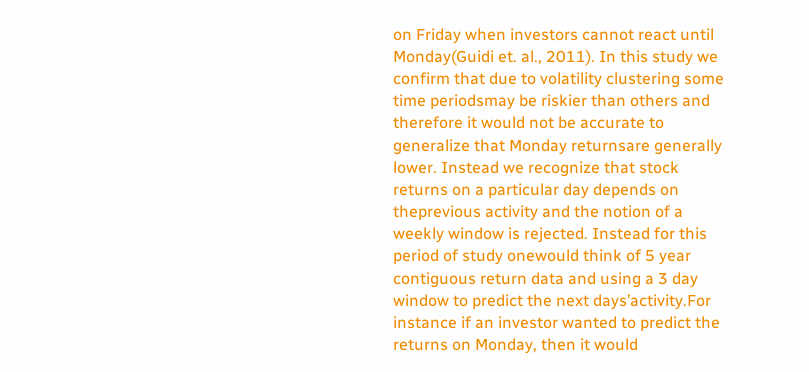on Friday when investors cannot react until Monday(Guidi et. al., 2011). In this study we confirm that due to volatility clustering some time periodsmay be riskier than others and therefore it would not be accurate to generalize that Monday returnsare generally lower. Instead we recognize that stock returns on a particular day depends on theprevious activity and the notion of a weekly window is rejected. Instead for this period of study onewould think of 5 year contiguous return data and using a 3 day window to predict the next days’activity.For instance if an investor wanted to predict the returns on Monday, then it would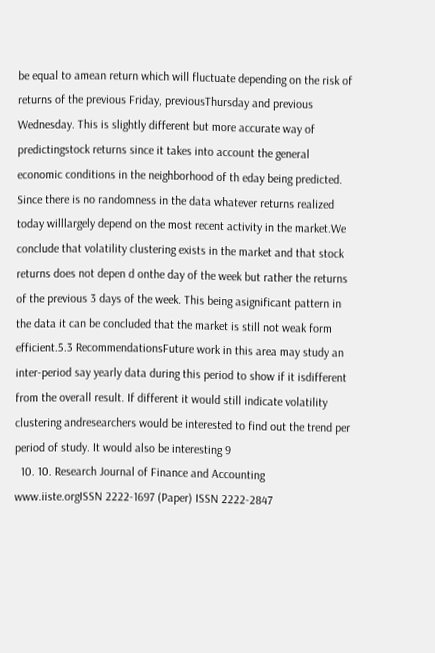be equal to amean return which will fluctuate depending on the risk of returns of the previous Friday, previousThursday and previous Wednesday. This is slightly different but more accurate way of predictingstock returns since it takes into account the general economic conditions in the neighborhood of th eday being predicted. Since there is no randomness in the data whatever returns realized today willlargely depend on the most recent activity in the market.We conclude that volatility clustering exists in the market and that stock returns does not depen d onthe day of the week but rather the returns of the previous 3 days of the week. This being asignificant pattern in the data it can be concluded that the market is still not weak form efficient.5.3 RecommendationsFuture work in this area may study an inter-period say yearly data during this period to show if it isdifferent from the overall result. If different it would still indicate volatility clustering andresearchers would be interested to find out the trend per period of study. It would also be interesting 9
  10. 10. Research Journal of Finance and Accounting www.iiste.orgISSN 2222-1697 (Paper) ISSN 2222-2847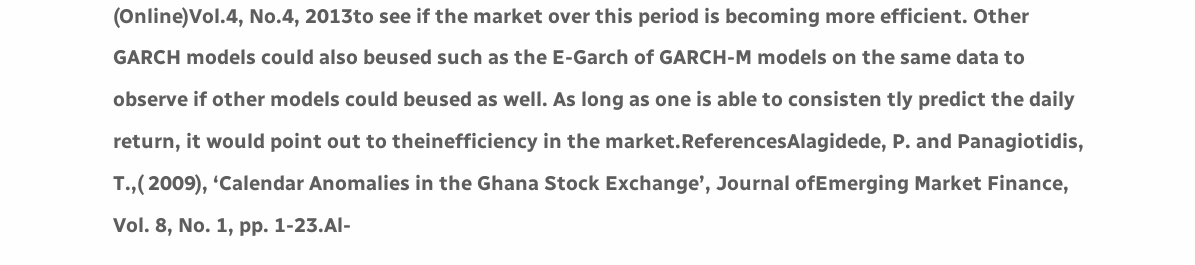(Online)Vol.4, No.4, 2013to see if the market over this period is becoming more efficient. Other GARCH models could also beused such as the E-Garch of GARCH-M models on the same data to observe if other models could beused as well. As long as one is able to consisten tly predict the daily return, it would point out to theinefficiency in the market.ReferencesAlagidede, P. and Panagiotidis, T.,( 2009), ‘Calendar Anomalies in the Ghana Stock Exchange’, Journal ofEmerging Market Finance, Vol. 8, No. 1, pp. 1-23.Al-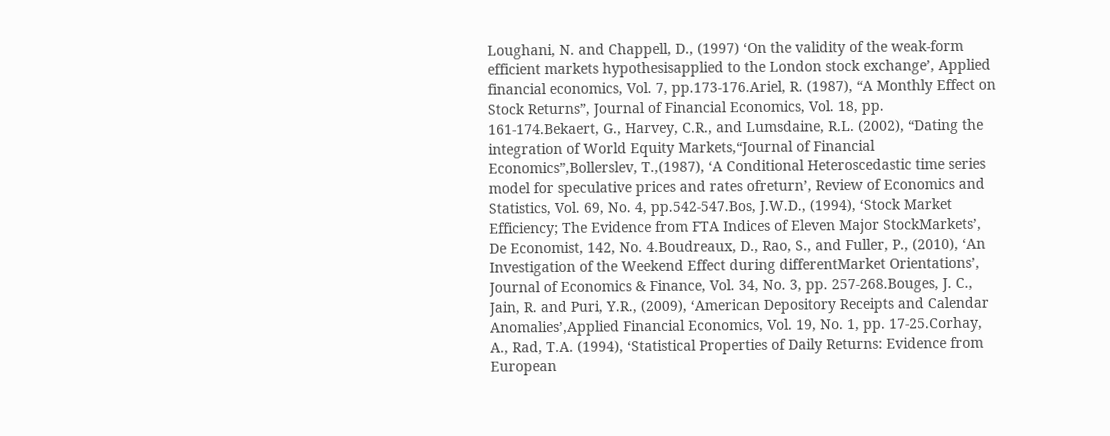Loughani, N. and Chappell, D., (1997) ‘On the validity of the weak-form efficient markets hypothesisapplied to the London stock exchange’, Applied financial economics, Vol. 7, pp.173-176.Ariel, R. (1987), “A Monthly Effect on Stock Returns”, Journal of Financial Economics, Vol. 18, pp. 161-174.Bekaert, G., Harvey, C.R., and Lumsdaine, R.L. (2002), “Dating the integration of World Equity Markets,“Journal of Financial Economics”,Bollerslev, T.,(1987), ‘A Conditional Heteroscedastic time series model for speculative prices and rates ofreturn’, Review of Economics and Statistics, Vol. 69, No. 4, pp.542-547.Bos, J.W.D., (1994), ‘Stock Market Efficiency; The Evidence from FTA Indices of Eleven Major StockMarkets’, De Economist, 142, No. 4.Boudreaux, D., Rao, S., and Fuller, P., (2010), ‘An Investigation of the Weekend Effect during differentMarket Orientations’, Journal of Economics & Finance, Vol. 34, No. 3, pp. 257-268.Bouges, J. C., Jain, R. and Puri, Y.R., (2009), ‘American Depository Receipts and Calendar Anomalies’,Applied Financial Economics, Vol. 19, No. 1, pp. 17-25.Corhay, A., Rad, T.A. (1994), ‘Statistical Properties of Daily Returns: Evidence from European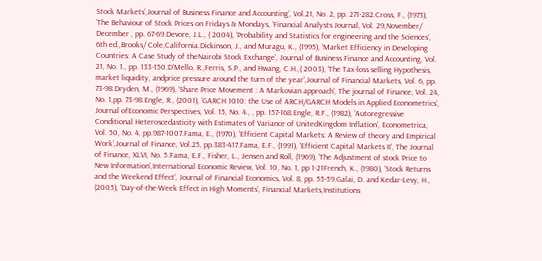Stock Markets’,Journal of Business Finance and Accounting’, Vol.21, No. 2, pp. 271-282.Cross, F., (1973), ‘The Behaviour of Stock Prices on Fridays & Mondays, ‘Financial Analysts Journal, Vol. 29,November/ December , pp. 67-69.Devore, J.L., ( 2004), ‘Probability and Statistics for engineering and the Sciences’, 6th ed.,Brooks/ Cole,California.Dickinson, J., and Muragu, K., (1995), ‘Market Efficiency in Developing Countries: A Case Study of theNairobi Stock Exchange’, Journal of Business Finance and Accounting, Vol. 21, No. 1., pp. 133-150.D’Mello, R.,Ferris, S.P., and Hwang, C.H.,( 2003), ‘The Tax-loss selling Hypothesis, market liquidity, andprice pressure around the turn of the year’,Journal of Financial Markets, Vol. 6, pp. 73-98.Dryden, M., (1969), ‘Share Price Movement : A Markovian approach’, The journal of Finance, Vol. 24, No. 1,pp. 73-98.Engle, R., (2001), ‘GARCH 1010: the Use of ARCH/GARCH Models in Applied Econometrics’, Journal ofEconomic Perspectives, Vol. 15, No. 4., , pp. 157-168.Engle, R.F., (1982), ‘Autoregressive Conditional Heteroscedasticity with Estimates of Variance of UnitedKingdom Inflation’, Econometrica, Vol. 50, No. 4, pp.987-1007.Fama, E., (1970), ‘Efficient Capital Markets: A Review of theory and Empirical Work’,Journal of Finance, Vol.25, pp.383-417.Fama, E.F., (1991), ‘Efficient Capital Markets II’, The Journal of Finance, XLVI, No. 5.Fama, E.F., Fisher, L., Jensen and Roll, (1969), ‘The Adjustment of stock Price to New Information’,International Economic Review, Vol. 10, No. 1, pp 1-21French, K., (1980), ‘Stock Returns and the Weekend Effect’, Journal of Financial Economics, Vol. 8, pp. 55-59.Galai, D. and Kedar-Levy, H., (2005), ‘Day-of-the-Week Effect in High Moments’, Financial Markets,Institutions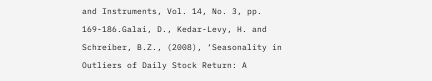and Instruments, Vol. 14, No. 3, pp. 169-186.Galai, D., Kedar-Levy, H. and Schreiber, B.Z., (2008), ‘Seasonality in Outliers of Daily Stock Return: A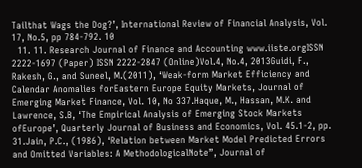Tailthat Wags the Dog?’, International Review of Financial Analysis, Vol. 17, No.5, pp 784-792. 10
  11. 11. Research Journal of Finance and Accounting www.iiste.orgISSN 2222-1697 (Paper) ISSN 2222-2847 (Online)Vol.4, No.4, 2013Guidi, F., Rakesh, G., and Suneel, M.(2011), ‘Weak-form Market Efficiency and Calendar Anomalies forEastern Europe Equity Markets, Journal of Emerging Market Finance, Vol. 10, No 337.Haque, M., Hassan, M.K. and Lawrence, S.B, ‘The Empirical Analysis of Emerging Stock Markets ofEurope’, Quarterly Journal of Business and Economics, Vol. 45.1-2, pp. 31.Jain, P.C., (1986), ‘Relation between Market Model Predicted Errors and Omitted Variables: A MethodologicalNote”, Journal of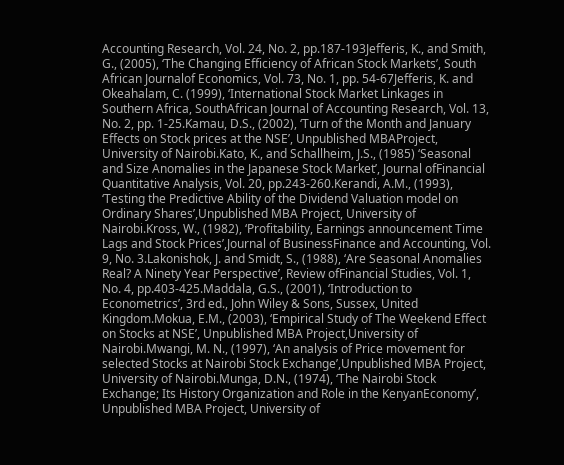Accounting Research, Vol. 24, No. 2, pp.187-193Jefferis, K., and Smith, G., (2005), ‘The Changing Efficiency of African Stock Markets’, South African Journalof Economics, Vol. 73, No. 1, pp. 54-67Jefferis, K. and Okeahalam, C. (1999), ‘International Stock Market Linkages in Southern Africa, SouthAfrican Journal of Accounting Research, Vol. 13, No. 2, pp. 1-25.Kamau, D.S., (2002), ‘Turn of the Month and January Effects on Stock prices at the NSE’, Unpublished MBAProject, University of Nairobi.Kato, K., and Schallheim, J.S., (1985) ‘Seasonal and Size Anomalies in the Japanese Stock Market’, Journal ofFinancial Quantitative Analysis, Vol. 20, pp.243-260.Kerandi, A.M., (1993), ‘Testing the Predictive Ability of the Dividend Valuation model on Ordinary Shares’,Unpublished MBA Project, University of Nairobi.Kross, W., (1982), ‘Profitability, Earnings announcement Time Lags and Stock Prices’,Journal of BusinessFinance and Accounting, Vol. 9, No. 3.Lakonishok, J. and Smidt, S., (1988), ‘Are Seasonal Anomalies Real? A Ninety Year Perspective’, Review ofFinancial Studies, Vol. 1, No. 4, pp.403-425.Maddala, G.S., (2001), ‘Introduction to Econometrics’, 3rd ed., John Wiley & Sons, Sussex, United Kingdom.Mokua, E.M., (2003), ‘Empirical Study of The Weekend Effect on Stocks at NSE’, Unpublished MBA Project,University of Nairobi.Mwangi, M. N., (1997), ‘An analysis of Price movement for selected Stocks at Nairobi Stock Exchange’,Unpublished MBA Project, University of Nairobi.Munga, D.N., (1974), ‘The Nairobi Stock Exchange; Its History Organization and Role in the KenyanEconomy’, Unpublished MBA Project, University of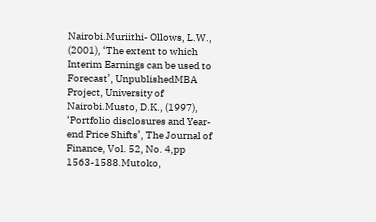Nairobi.Muriithi- Ollows, L.W., (2001), ‘The extent to which Interim Earnings can be used to Forecast’, UnpublishedMBA Project, University of Nairobi.Musto, D.K., (1997), ‘Portfolio disclosures and Year-end Price Shifts’, The Journal of Finance, Vol. 52, No. 4,pp 1563-1588.Mutoko,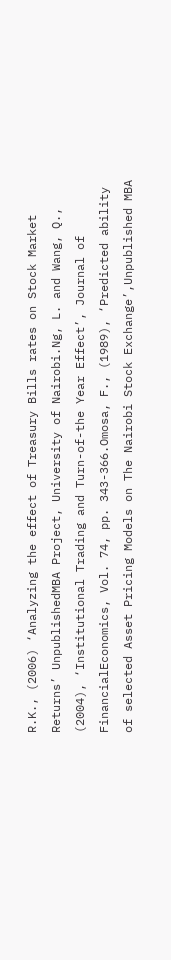R.K., (2006) ‘Analyzing the effect of Treasury Bills rates on Stock Market Returns’ UnpublishedMBA Project, University of Nairobi.Ng, L. and Wang, Q., (2004), ‘Institutional Trading and Turn-of-the Year Effect’, Journal of FinancialEconomics, Vol. 74, pp. 343-366.Omosa, F., (1989), ‘Predicted ability of selected Asset Pricing Models on The Nairobi Stock Exchange’,Unpublished MBA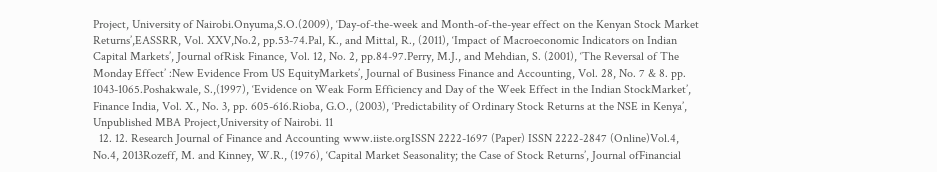Project, University of Nairobi.Onyuma,S.O.(2009), ‘Day-of-the-week and Month-of-the-year effect on the Kenyan Stock Market Returns’,EASSRR, Vol. XXV,No.2, pp.53-74.Pal, K., and Mittal, R., (2011), ‘Impact of Macroeconomic Indicators on Indian Capital Markets’, Journal ofRisk Finance, Vol. 12, No. 2, pp.84-97.Perry, M.J., and Mehdian, S. (2001), ‘The Reversal of The Monday Effect’ :New Evidence From US EquityMarkets’, Journal of Business Finance and Accounting, Vol. 28, No. 7 & 8. pp. 1043-1065.Poshakwale, S.,(1997), ‘Evidence on Weak Form Efficiency and Day of the Week Effect in the Indian StockMarket’, Finance India, Vol. X., No. 3, pp. 605-616.Rioba, G.O., (2003), ‘Predictability of Ordinary Stock Returns at the NSE in Kenya’, Unpublished MBA Project,University of Nairobi. 11
  12. 12. Research Journal of Finance and Accounting www.iiste.orgISSN 2222-1697 (Paper) ISSN 2222-2847 (Online)Vol.4, No.4, 2013Rozeff, M. and Kinney, W.R., (1976), ‘Capital Market Seasonality; the Case of Stock Returns’, Journal ofFinancial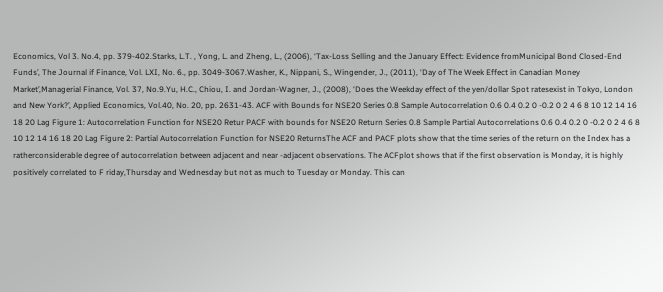Economics, Vol 3. No.4, pp. 379-402.Starks, L.T. , Yong, L. and Zheng, L., (2006), ‘Tax-Loss Selling and the January Effect: Evidence fromMunicipal Bond Closed-End Funds’, The Journal if Finance, Vol. LXI, No. 6., pp. 3049-3067.Washer, K., Nippani, S., Wingender, J., (2011), ‘Day of The Week Effect in Canadian Money Market’,Managerial Finance, Vol. 37, No.9.Yu, H.C., Chiou, I. and Jordan-Wagner, J., (2008), ‘Does the Weekday effect of the yen/dollar Spot ratesexist in Tokyo, London and New York?’, Applied Economics, Vol.40, No. 20, pp. 2631-43. ACF with Bounds for NSE20 Series 0.8 Sample Autocorrelation 0.6 0.4 0.2 0 -0.2 0 2 4 6 8 10 12 14 16 18 20 Lag Figure 1: Autocorrelation Function for NSE20 Retur PACF with bounds for NSE20 Return Series 0.8 Sample Partial Autocorrelations 0.6 0.4 0.2 0 -0.2 0 2 4 6 8 10 12 14 16 18 20 Lag Figure 2: Partial Autocorrelation Function for NSE20 ReturnsThe ACF and PACF plots show that the time series of the return on the Index has a ratherconsiderable degree of autocorrelation between adjacent and near -adjacent observations. The ACFplot shows that if the first observation is Monday, it is highly positively correlated to F riday,Thursday and Wednesday but not as much to Tuesday or Monday. This can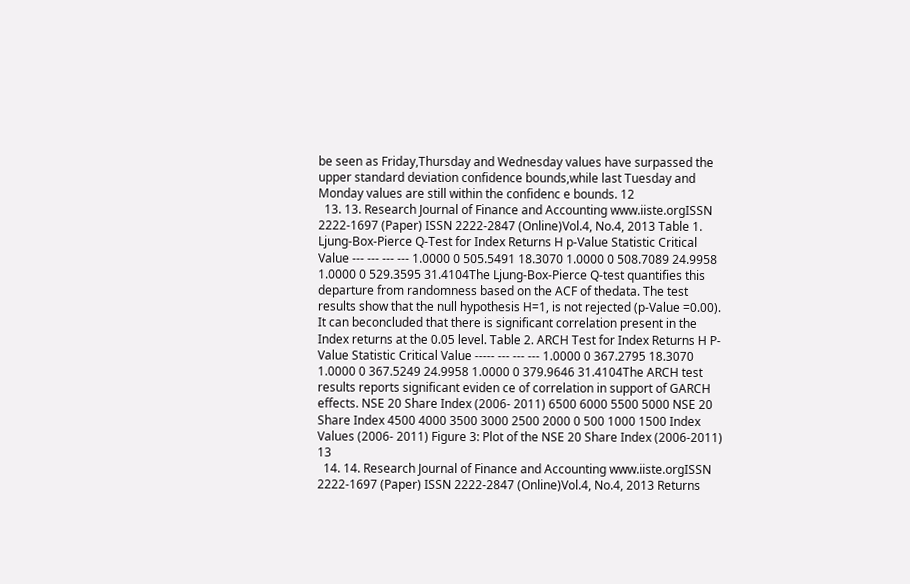be seen as Friday,Thursday and Wednesday values have surpassed the upper standard deviation confidence bounds,while last Tuesday and Monday values are still within the confidenc e bounds. 12
  13. 13. Research Journal of Finance and Accounting www.iiste.orgISSN 2222-1697 (Paper) ISSN 2222-2847 (Online)Vol.4, No.4, 2013 Table 1. Ljung-Box-Pierce Q-Test for Index Returns H p-Value Statistic Critical Value --- --- --- --- 1.0000 0 505.5491 18.3070 1.0000 0 508.7089 24.9958 1.0000 0 529.3595 31.4104The Ljung-Box-Pierce Q-test quantifies this departure from randomness based on the ACF of thedata. The test results show that the null hypothesis H=1, is not rejected (p-Value =0.00). It can beconcluded that there is significant correlation present in the Index returns at the 0.05 level. Table 2. ARCH Test for Index Returns H P-Value Statistic Critical Value ----- --- --- --- 1.0000 0 367.2795 18.3070 1.0000 0 367.5249 24.9958 1.0000 0 379.9646 31.4104The ARCH test results reports significant eviden ce of correlation in support of GARCH effects. NSE 20 Share Index (2006- 2011) 6500 6000 5500 5000 NSE 20 Share Index 4500 4000 3500 3000 2500 2000 0 500 1000 1500 Index Values (2006- 2011) Figure 3: Plot of the NSE 20 Share Index (2006-2011) 13
  14. 14. Research Journal of Finance and Accounting www.iiste.orgISSN 2222-1697 (Paper) ISSN 2222-2847 (Online)Vol.4, No.4, 2013 Returns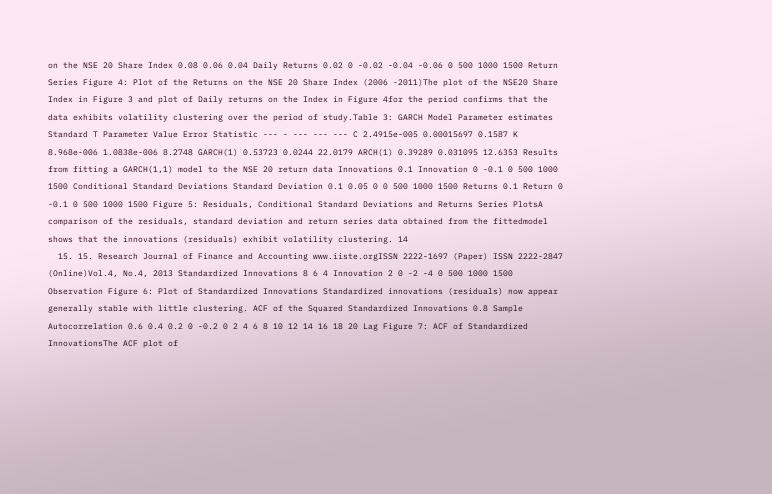on the NSE 20 Share Index 0.08 0.06 0.04 Daily Returns 0.02 0 -0.02 -0.04 -0.06 0 500 1000 1500 Return Series Figure 4: Plot of the Returns on the NSE 20 Share Index (2006 -2011)The plot of the NSE20 Share Index in Figure 3 and plot of Daily returns on the Index in Figure 4for the period confirms that the data exhibits volatility clustering over the period of study.Table 3: GARCH Model Parameter estimates Standard T Parameter Value Error Statistic --- - --- --- --- C 2.4915e-005 0.00015697 0.1587 K 8.968e-006 1.0838e-006 8.2748 GARCH(1) 0.53723 0.0244 22.0179 ARCH(1) 0.39289 0.031095 12.6353 Results from fitting a GARCH(1,1) model to the NSE 20 return data Innovations 0.1 Innovation 0 -0.1 0 500 1000 1500 Conditional Standard Deviations Standard Deviation 0.1 0.05 0 0 500 1000 1500 Returns 0.1 Return 0 -0.1 0 500 1000 1500 Figure 5: Residuals, Conditional Standard Deviations and Returns Series PlotsA comparison of the residuals, standard deviation and return series data obtained from the fittedmodel shows that the innovations (residuals) exhibit volatility clustering. 14
  15. 15. Research Journal of Finance and Accounting www.iiste.orgISSN 2222-1697 (Paper) ISSN 2222-2847 (Online)Vol.4, No.4, 2013 Standardized Innovations 8 6 4 Innovation 2 0 -2 -4 0 500 1000 1500 Observation Figure 6: Plot of Standardized Innovations Standardized innovations (residuals) now appear generally stable with little clustering. ACF of the Squared Standardized Innovations 0.8 Sample Autocorrelation 0.6 0.4 0.2 0 -0.2 0 2 4 6 8 10 12 14 16 18 20 Lag Figure 7: ACF of Standardized InnovationsThe ACF plot of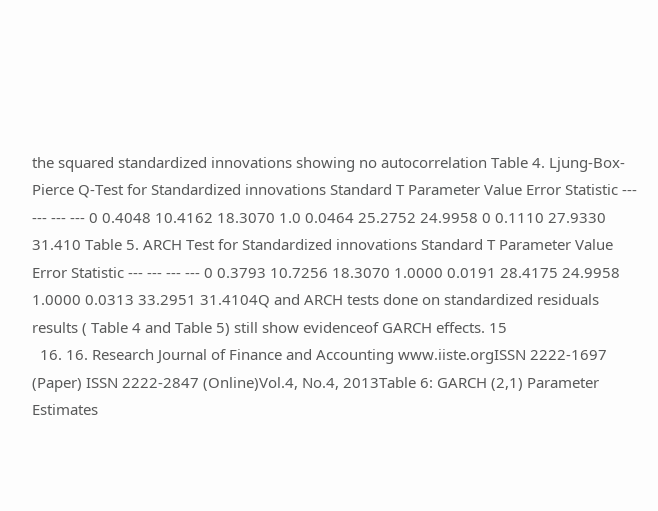the squared standardized innovations showing no autocorrelation Table 4. Ljung-Box-Pierce Q-Test for Standardized innovations Standard T Parameter Value Error Statistic --- --- --- --- 0 0.4048 10.4162 18.3070 1.0 0.0464 25.2752 24.9958 0 0.1110 27.9330 31.410 Table 5. ARCH Test for Standardized innovations Standard T Parameter Value Error Statistic --- --- --- --- 0 0.3793 10.7256 18.3070 1.0000 0.0191 28.4175 24.9958 1.0000 0.0313 33.2951 31.4104Q and ARCH tests done on standardized residuals results ( Table 4 and Table 5) still show evidenceof GARCH effects. 15
  16. 16. Research Journal of Finance and Accounting www.iiste.orgISSN 2222-1697 (Paper) ISSN 2222-2847 (Online)Vol.4, No.4, 2013Table 6: GARCH (2,1) Parameter Estimates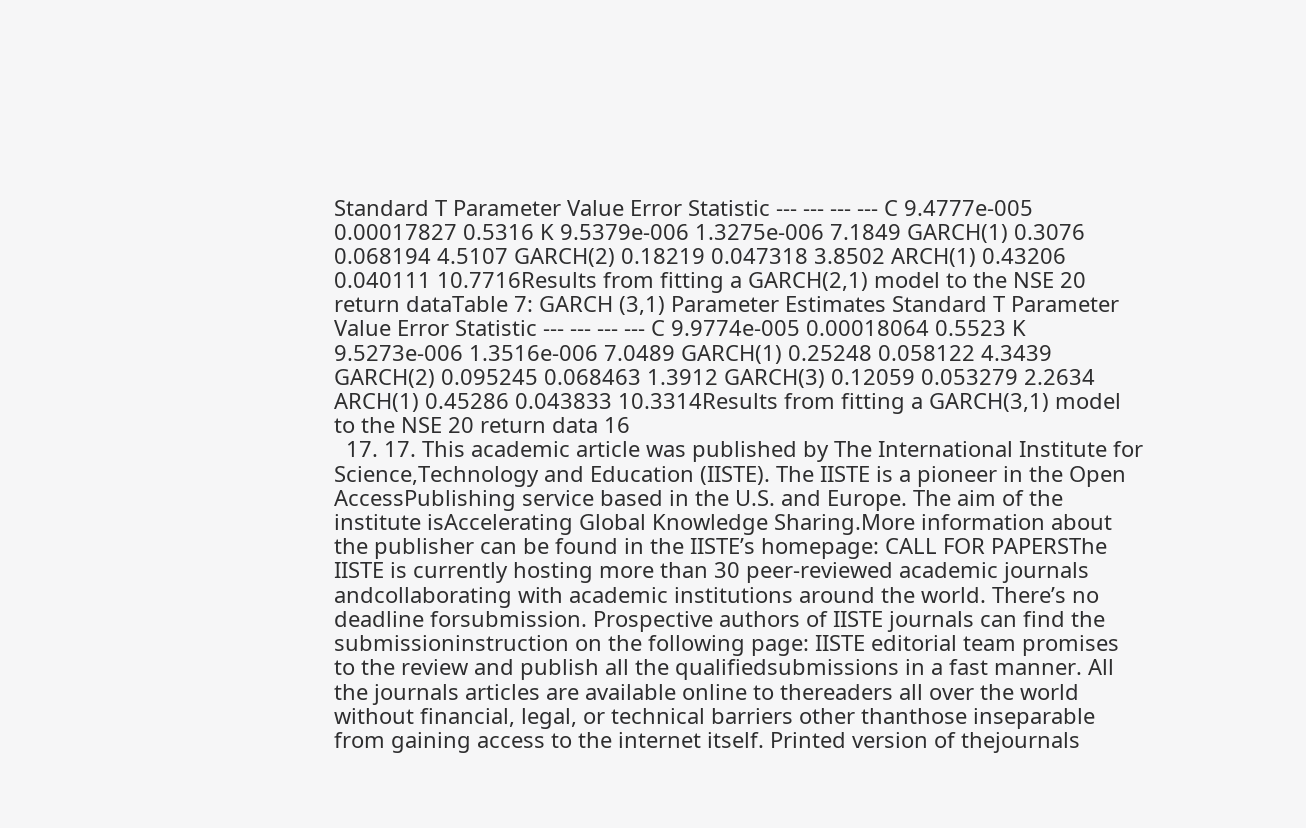Standard T Parameter Value Error Statistic --- --- --- --- C 9.4777e-005 0.00017827 0.5316 K 9.5379e-006 1.3275e-006 7.1849 GARCH(1) 0.3076 0.068194 4.5107 GARCH(2) 0.18219 0.047318 3.8502 ARCH(1) 0.43206 0.040111 10.7716Results from fitting a GARCH(2,1) model to the NSE 20 return dataTable 7: GARCH (3,1) Parameter Estimates Standard T Parameter Value Error Statistic --- --- --- --- C 9.9774e-005 0.00018064 0.5523 K 9.5273e-006 1.3516e-006 7.0489 GARCH(1) 0.25248 0.058122 4.3439 GARCH(2) 0.095245 0.068463 1.3912 GARCH(3) 0.12059 0.053279 2.2634 ARCH(1) 0.45286 0.043833 10.3314Results from fitting a GARCH(3,1) model to the NSE 20 return data 16
  17. 17. This academic article was published by The International Institute for Science,Technology and Education (IISTE). The IISTE is a pioneer in the Open AccessPublishing service based in the U.S. and Europe. The aim of the institute isAccelerating Global Knowledge Sharing.More information about the publisher can be found in the IISTE’s homepage: CALL FOR PAPERSThe IISTE is currently hosting more than 30 peer-reviewed academic journals andcollaborating with academic institutions around the world. There’s no deadline forsubmission. Prospective authors of IISTE journals can find the submissioninstruction on the following page: IISTE editorial team promises to the review and publish all the qualifiedsubmissions in a fast manner. All the journals articles are available online to thereaders all over the world without financial, legal, or technical barriers other thanthose inseparable from gaining access to the internet itself. Printed version of thejournals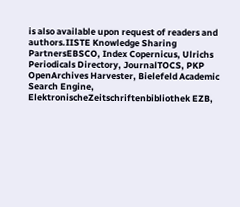is also available upon request of readers and authors.IISTE Knowledge Sharing PartnersEBSCO, Index Copernicus, Ulrichs Periodicals Directory, JournalTOCS, PKP OpenArchives Harvester, Bielefeld Academic Search Engine, ElektronischeZeitschriftenbibliothek EZB,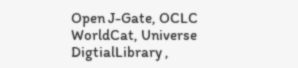Open J-Gate, OCLC WorldCat, Universe DigtialLibrary ,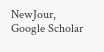NewJour, Google Scholar